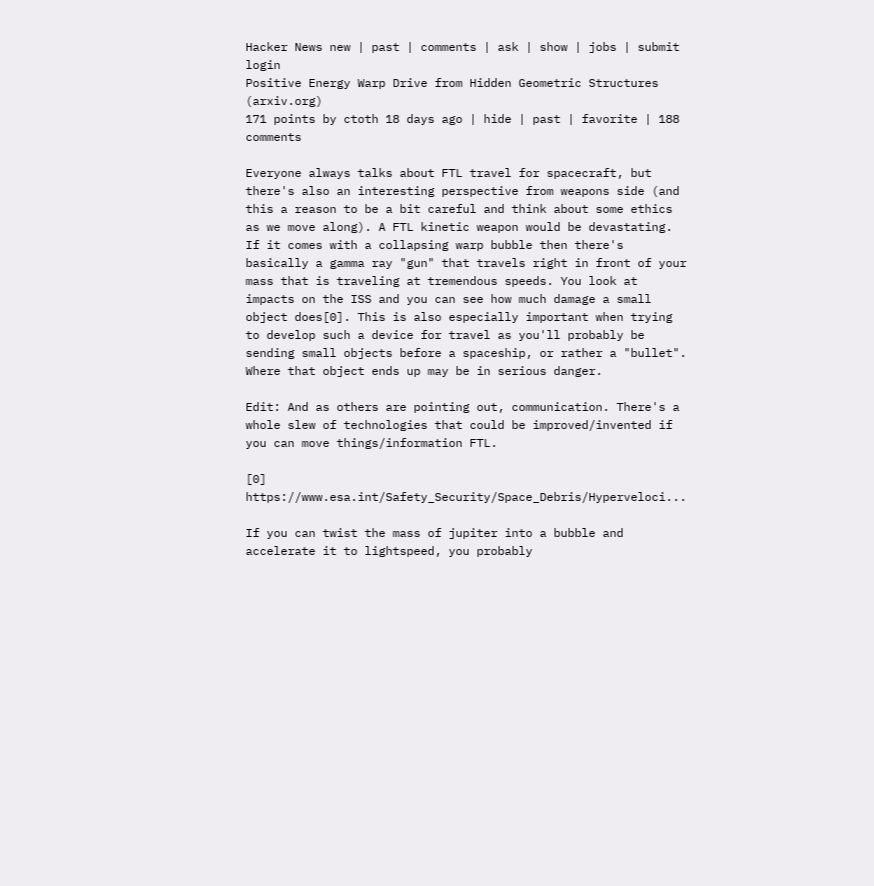Hacker News new | past | comments | ask | show | jobs | submit login
Positive Energy Warp Drive from Hidden Geometric Structures (arxiv.org)
171 points by ctoth 18 days ago | hide | past | favorite | 188 comments

Everyone always talks about FTL travel for spacecraft, but there's also an interesting perspective from weapons side (and this a reason to be a bit careful and think about some ethics as we move along). A FTL kinetic weapon would be devastating. If it comes with a collapsing warp bubble then there's basically a gamma ray "gun" that travels right in front of your mass that is traveling at tremendous speeds. You look at impacts on the ISS and you can see how much damage a small object does[0]. This is also especially important when trying to develop such a device for travel as you'll probably be sending small objects before a spaceship, or rather a "bullet". Where that object ends up may be in serious danger.

Edit: And as others are pointing out, communication. There's a whole slew of technologies that could be improved/invented if you can move things/information FTL.

[0] https://www.esa.int/Safety_Security/Space_Debris/Hyperveloci...

If you can twist the mass of jupiter into a bubble and accelerate it to lightspeed, you probably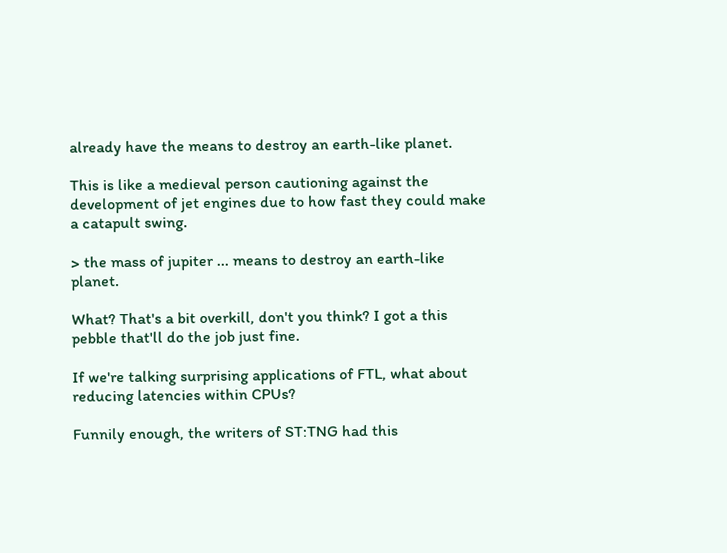already have the means to destroy an earth-like planet.

This is like a medieval person cautioning against the development of jet engines due to how fast they could make a catapult swing.

> the mass of jupiter ... means to destroy an earth-like planet.

What? That's a bit overkill, don't you think? I got a this pebble that'll do the job just fine.

If we're talking surprising applications of FTL, what about reducing latencies within CPUs?

Funnily enough, the writers of ST:TNG had this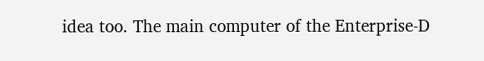idea too. The main computer of the Enterprise-D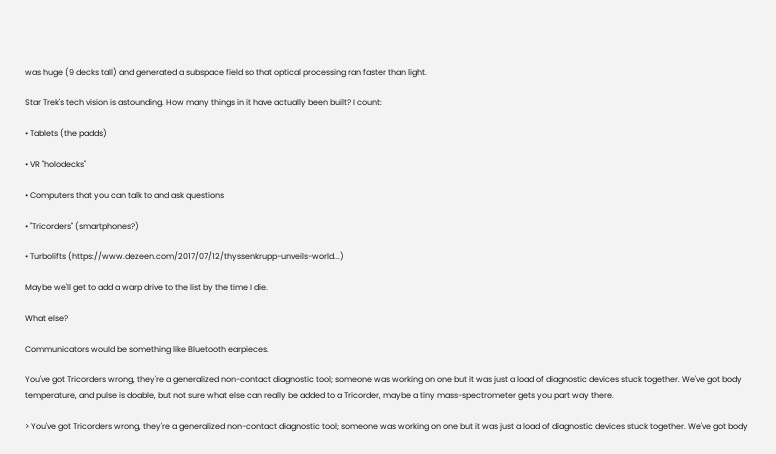was huge (9 decks tall) and generated a subspace field so that optical processing ran faster than light.

Star Trek's tech vision is astounding. How many things in it have actually been built? I count:

• Tablets (the padds)

• VR "holodecks"

• Computers that you can talk to and ask questions

• "Tricorders" (smartphones?)

• Turbolifts (https://www.dezeen.com/2017/07/12/thyssenkrupp-unveils-world...)

Maybe we'll get to add a warp drive to the list by the time I die.

What else?

Communicators would be something like Bluetooth earpieces.

You've got Tricorders wrong, they're a generalized non-contact diagnostic tool; someone was working on one but it was just a load of diagnostic devices stuck together. We've got body temperature, and pulse is doable, but not sure what else can really be added to a Tricorder, maybe a tiny mass-spectrometer gets you part way there.

> You've got Tricorders wrong, they're a generalized non-contact diagnostic tool; someone was working on one but it was just a load of diagnostic devices stuck together. We've got body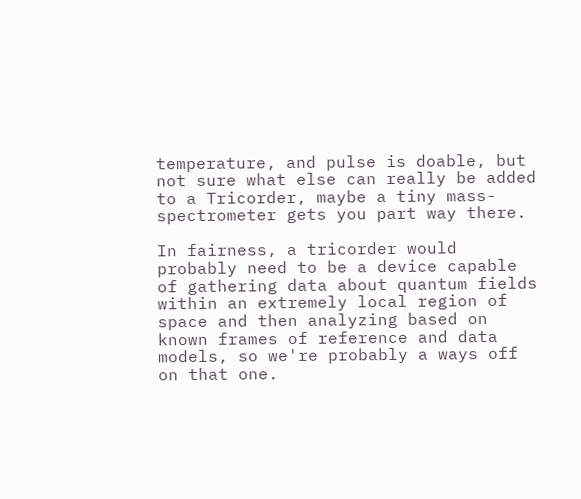temperature, and pulse is doable, but not sure what else can really be added to a Tricorder, maybe a tiny mass-spectrometer gets you part way there.

In fairness, a tricorder would probably need to be a device capable of gathering data about quantum fields within an extremely local region of space and then analyzing based on known frames of reference and data models, so we're probably a ways off on that one.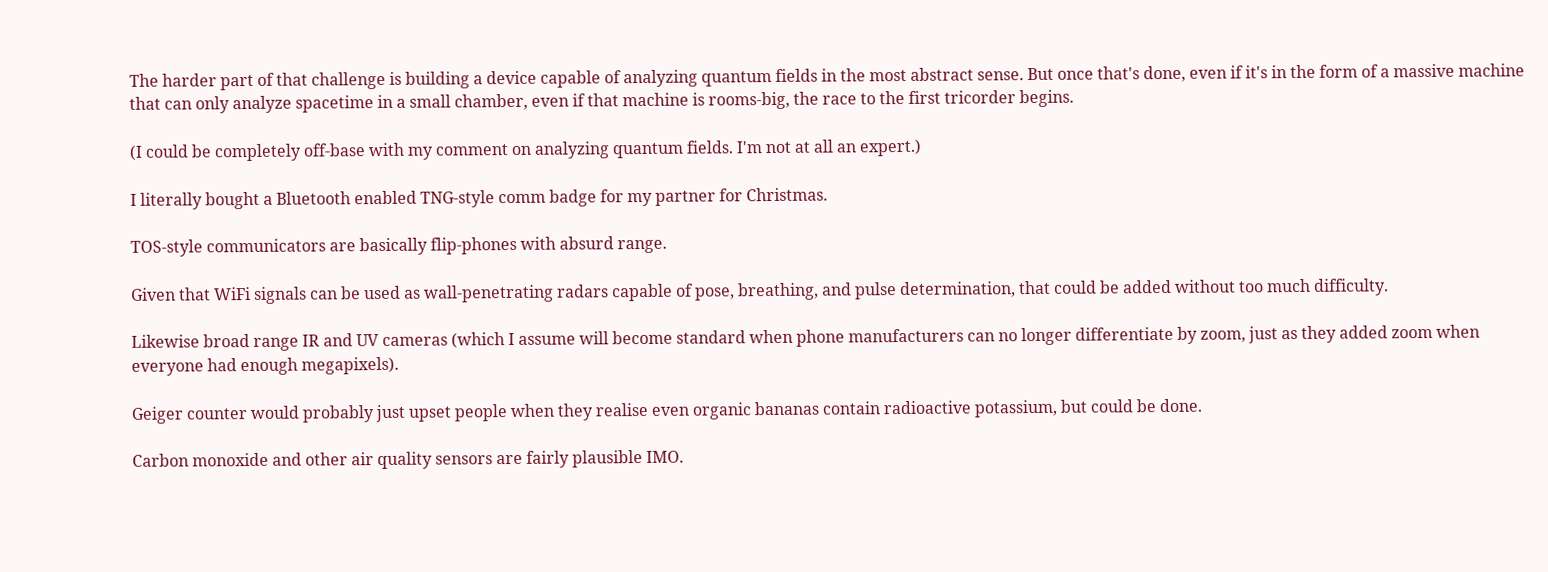The harder part of that challenge is building a device capable of analyzing quantum fields in the most abstract sense. But once that's done, even if it's in the form of a massive machine that can only analyze spacetime in a small chamber, even if that machine is rooms-big, the race to the first tricorder begins.

(I could be completely off-base with my comment on analyzing quantum fields. I'm not at all an expert.)

I literally bought a Bluetooth enabled TNG-style comm badge for my partner for Christmas.

TOS-style communicators are basically flip-phones with absurd range.

Given that WiFi signals can be used as wall-penetrating radars capable of pose, breathing, and pulse determination, that could be added without too much difficulty.

Likewise broad range IR and UV cameras (which I assume will become standard when phone manufacturers can no longer differentiate by zoom, just as they added zoom when everyone had enough megapixels).

Geiger counter would probably just upset people when they realise even organic bananas contain radioactive potassium, but could be done.

Carbon monoxide and other air quality sensors are fairly plausible IMO.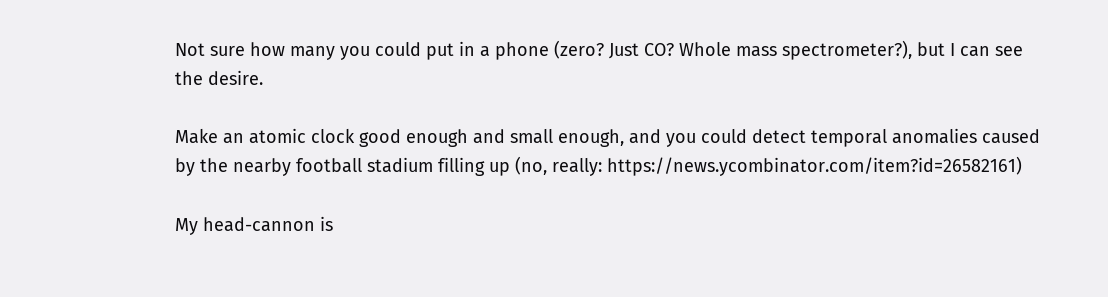Not sure how many you could put in a phone (zero? Just CO? Whole mass spectrometer?), but I can see the desire.

Make an atomic clock good enough and small enough, and you could detect temporal anomalies caused by the nearby football stadium filling up (no, really: https://news.ycombinator.com/item?id=26582161)

My head-cannon is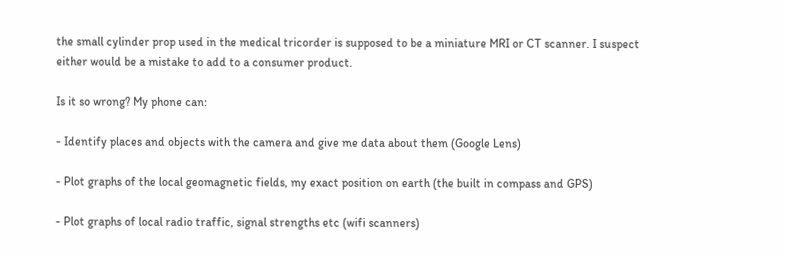the small cylinder prop used in the medical tricorder is supposed to be a miniature MRI or CT scanner. I suspect either would be a mistake to add to a consumer product.

Is it so wrong? My phone can:

- Identify places and objects with the camera and give me data about them (Google Lens)

- Plot graphs of the local geomagnetic fields, my exact position on earth (the built in compass and GPS)

- Plot graphs of local radio traffic, signal strengths etc (wifi scanners)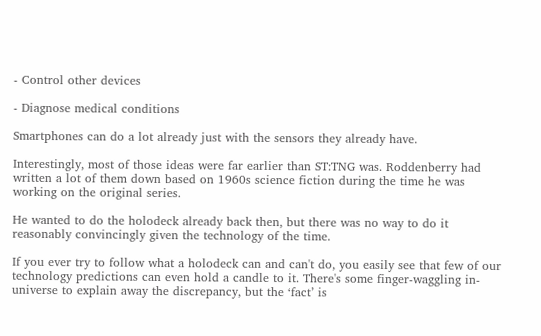- Control other devices

- Diagnose medical conditions

Smartphones can do a lot already just with the sensors they already have.

Interestingly, most of those ideas were far earlier than ST:TNG was. Roddenberry had written a lot of them down based on 1960s science fiction during the time he was working on the original series.

He wanted to do the holodeck already back then, but there was no way to do it reasonably convincingly given the technology of the time.

If you ever try to follow what a holodeck can and can't do, you easily see that few of our technology predictions can even hold a candle to it. There's some finger-waggling in-universe to explain away the discrepancy, but the ‘fact’ is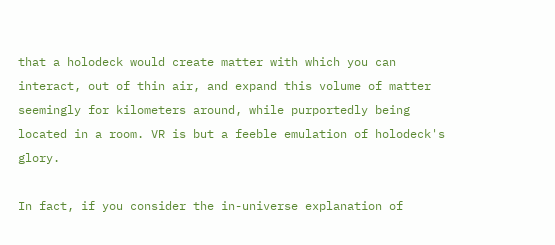that a holodeck would create matter with which you can interact, out of thin air, and expand this volume of matter seemingly for kilometers around, while purportedly being located in a room. VR is but a feeble emulation of holodeck's glory.

In fact, if you consider the in-universe explanation of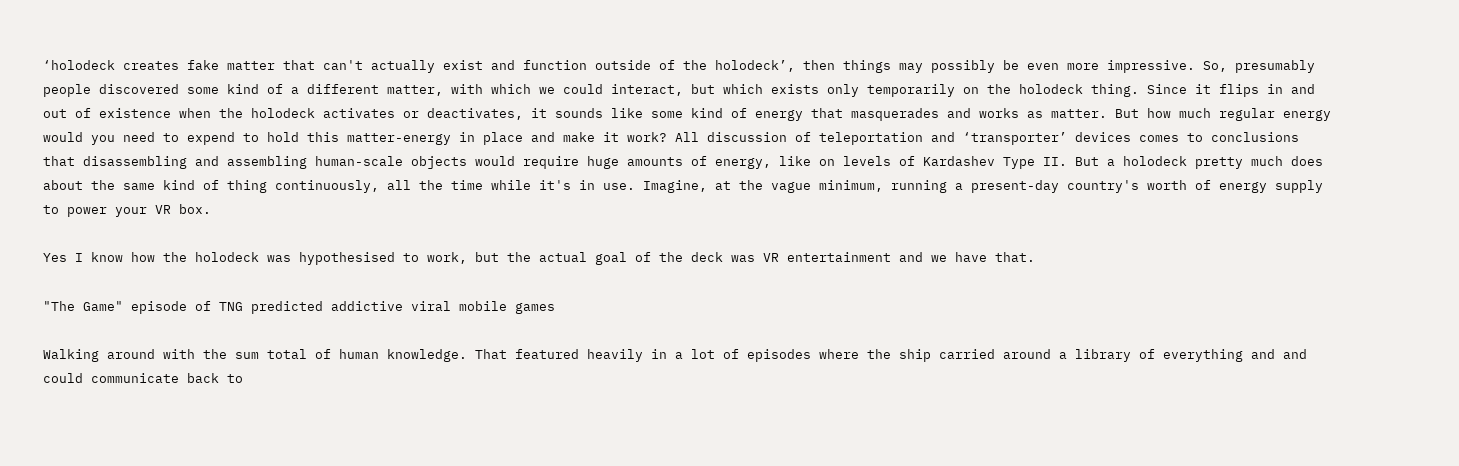‘holodeck creates fake matter that can't actually exist and function outside of the holodeck’, then things may possibly be even more impressive. So, presumably people discovered some kind of a different matter, with which we could interact, but which exists only temporarily on the holodeck thing. Since it flips in and out of existence when the holodeck activates or deactivates, it sounds like some kind of energy that masquerades and works as matter. But how much regular energy would you need to expend to hold this matter-energy in place and make it work? All discussion of teleportation and ‘transporter’ devices comes to conclusions that disassembling and assembling human-scale objects would require huge amounts of energy, like on levels of Kardashev Type II. But a holodeck pretty much does about the same kind of thing continuously, all the time while it's in use. Imagine, at the vague minimum, running a present-day country's worth of energy supply to power your VR box.

Yes I know how the holodeck was hypothesised to work, but the actual goal of the deck was VR entertainment and we have that.

"The Game" episode of TNG predicted addictive viral mobile games

Walking around with the sum total of human knowledge. That featured heavily in a lot of episodes where the ship carried around a library of everything and and could communicate back to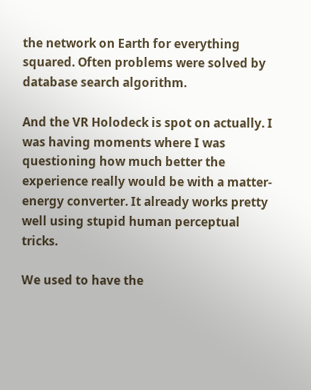the network on Earth for everything squared. Often problems were solved by database search algorithm.

And the VR Holodeck is spot on actually. I was having moments where I was questioning how much better the experience really would be with a matter-energy converter. It already works pretty well using stupid human perceptual tricks.

We used to have the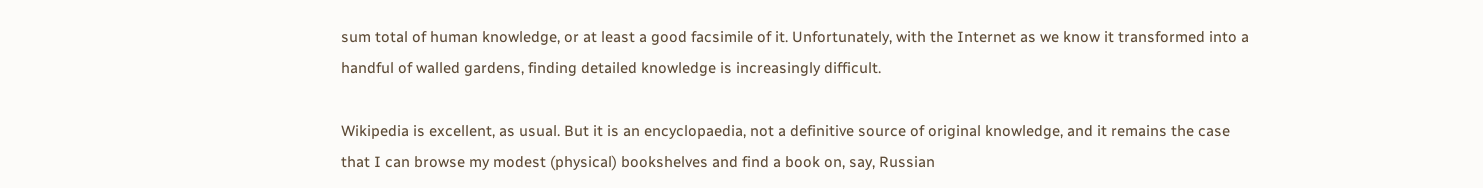sum total of human knowledge, or at least a good facsimile of it. Unfortunately, with the Internet as we know it transformed into a handful of walled gardens, finding detailed knowledge is increasingly difficult.

Wikipedia is excellent, as usual. But it is an encyclopaedia, not a definitive source of original knowledge, and it remains the case that I can browse my modest (physical) bookshelves and find a book on, say, Russian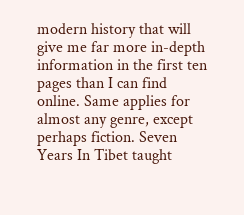modern history that will give me far more in-depth information in the first ten pages than I can find online. Same applies for almost any genre, except perhaps fiction. Seven Years In Tibet taught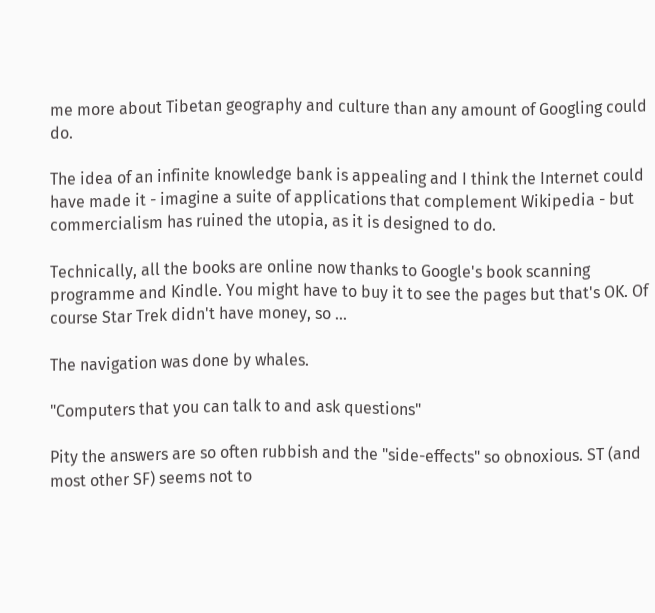me more about Tibetan geography and culture than any amount of Googling could do.

The idea of an infinite knowledge bank is appealing and I think the Internet could have made it - imagine a suite of applications that complement Wikipedia - but commercialism has ruined the utopia, as it is designed to do.

Technically, all the books are online now thanks to Google's book scanning programme and Kindle. You might have to buy it to see the pages but that's OK. Of course Star Trek didn't have money, so ...

The navigation was done by whales.

"Computers that you can talk to and ask questions"

Pity the answers are so often rubbish and the "side-effects" so obnoxious. ST (and most other SF) seems not to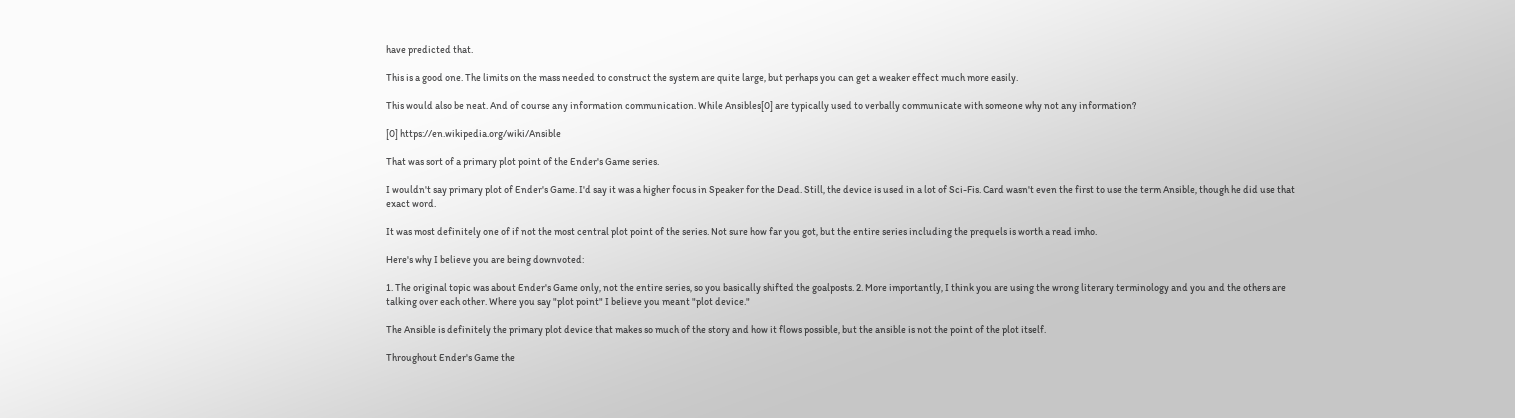have predicted that.

This is a good one. The limits on the mass needed to construct the system are quite large, but perhaps you can get a weaker effect much more easily.

This would also be neat. And of course any information communication. While Ansibles[0] are typically used to verbally communicate with someone why not any information?

[0] https://en.wikipedia.org/wiki/Ansible

That was sort of a primary plot point of the Ender's Game series.

I wouldn't say primary plot of Ender's Game. I'd say it was a higher focus in Speaker for the Dead. Still, the device is used in a lot of Sci-Fis. Card wasn't even the first to use the term Ansible, though he did use that exact word.

It was most definitely one of if not the most central plot point of the series. Not sure how far you got, but the entire series including the prequels is worth a read imho.

Here's why I believe you are being downvoted:

1. The original topic was about Ender's Game only, not the entire series, so you basically shifted the goalposts. 2. More importantly, I think you are using the wrong literary terminology and you and the others are talking over each other. Where you say "plot point" I believe you meant "plot device."

The Ansible is definitely the primary plot device that makes so much of the story and how it flows possible, but the ansible is not the point of the plot itself.

Throughout Ender's Game the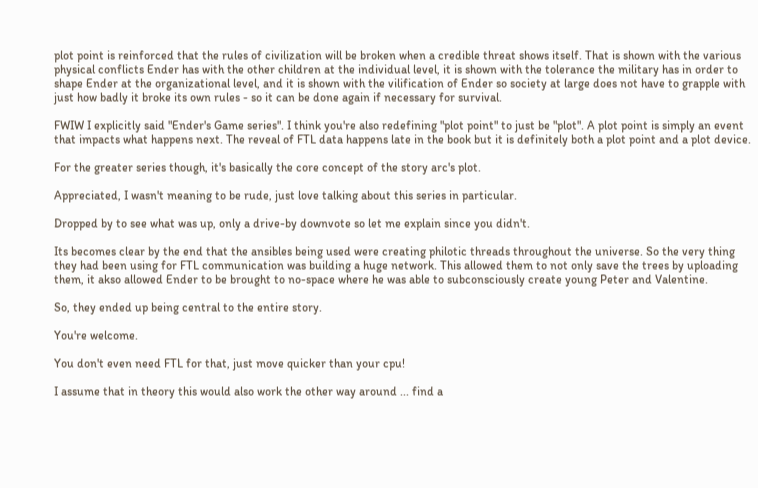plot point is reinforced that the rules of civilization will be broken when a credible threat shows itself. That is shown with the various physical conflicts Ender has with the other children at the individual level, it is shown with the tolerance the military has in order to shape Ender at the organizational level, and it is shown with the vilification of Ender so society at large does not have to grapple with just how badly it broke its own rules - so it can be done again if necessary for survival.

FWIW I explicitly said "Ender's Game series". I think you're also redefining "plot point" to just be "plot". A plot point is simply an event that impacts what happens next. The reveal of FTL data happens late in the book but it is definitely both a plot point and a plot device.

For the greater series though, it's basically the core concept of the story arc's plot.

Appreciated, I wasn't meaning to be rude, just love talking about this series in particular.

Dropped by to see what was up, only a drive-by downvote so let me explain since you didn't.

Its becomes clear by the end that the ansibles being used were creating philotic threads throughout the universe. So the very thing they had been using for FTL communication was building a huge network. This allowed them to not only save the trees by uploading them, it akso allowed Ender to be brought to no-space where he was able to subconsciously create young Peter and Valentine.

So, they ended up being central to the entire story.

You're welcome.

You don't even need FTL for that, just move quicker than your cpu!

I assume that in theory this would also work the other way around ... find a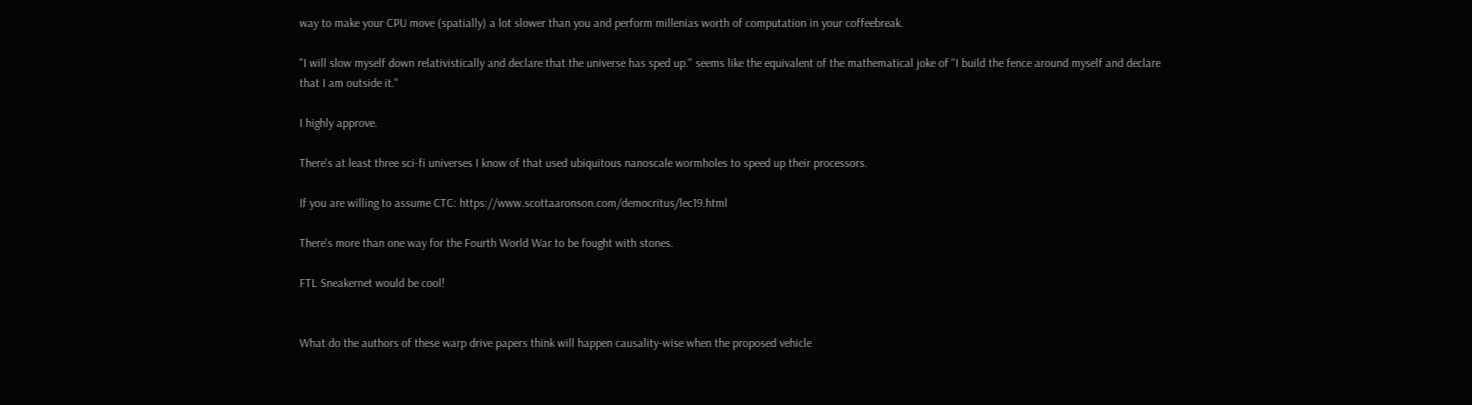way to make your CPU move (spatially) a lot slower than you and perform millenias worth of computation in your coffeebreak.

"I will slow myself down relativistically and declare that the universe has sped up." seems like the equivalent of the mathematical joke of "I build the fence around myself and declare that I am outside it."

I highly approve.

There's at least three sci-fi universes I know of that used ubiquitous nanoscale wormholes to speed up their processors.

If you are willing to assume CTC: https://www.scottaaronson.com/democritus/lec19.html

There's more than one way for the Fourth World War to be fought with stones.

FTL Sneakernet would be cool!


What do the authors of these warp drive papers think will happen causality-wise when the proposed vehicle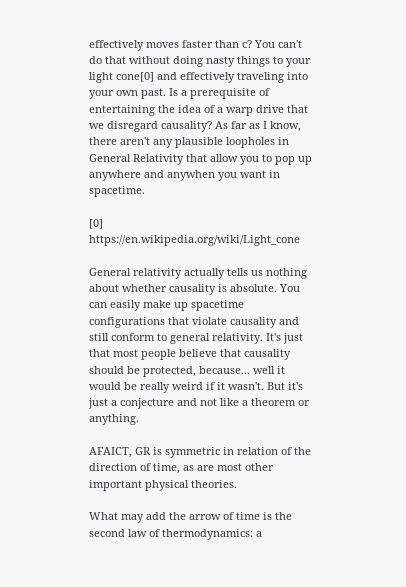effectively moves faster than c? You can't do that without doing nasty things to your light cone[0] and effectively traveling into your own past. Is a prerequisite of entertaining the idea of a warp drive that we disregard causality? As far as I know, there aren't any plausible loopholes in General Relativity that allow you to pop up anywhere and anywhen you want in spacetime.

[0] https://en.wikipedia.org/wiki/Light_cone

General relativity actually tells us nothing about whether causality is absolute. You can easily make up spacetime configurations that violate causality and still conform to general relativity. It's just that most people believe that causality should be protected, because... well it would be really weird if it wasn't. But it's just a conjecture and not like a theorem or anything.

AFAICT, GR is symmetric in relation of the direction of time, as are most other important physical theories.

What may add the arrow of time is the second law of thermodynamics: a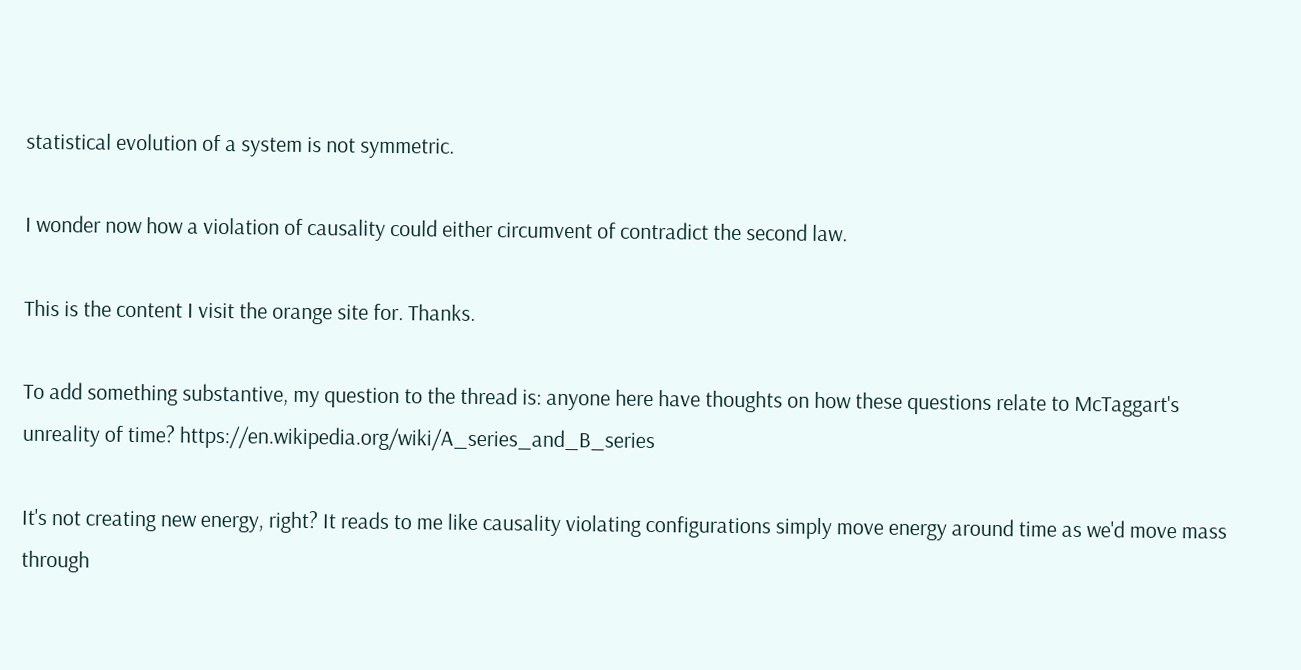statistical evolution of a system is not symmetric.

I wonder now how a violation of causality could either circumvent of contradict the second law.

This is the content I visit the orange site for. Thanks.

To add something substantive, my question to the thread is: anyone here have thoughts on how these questions relate to McTaggart's unreality of time? https://en.wikipedia.org/wiki/A_series_and_B_series

It's not creating new energy, right? It reads to me like causality violating configurations simply move energy around time as we'd move mass through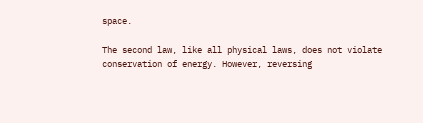space.

The second law, like all physical laws, does not violate conservation of energy. However, reversing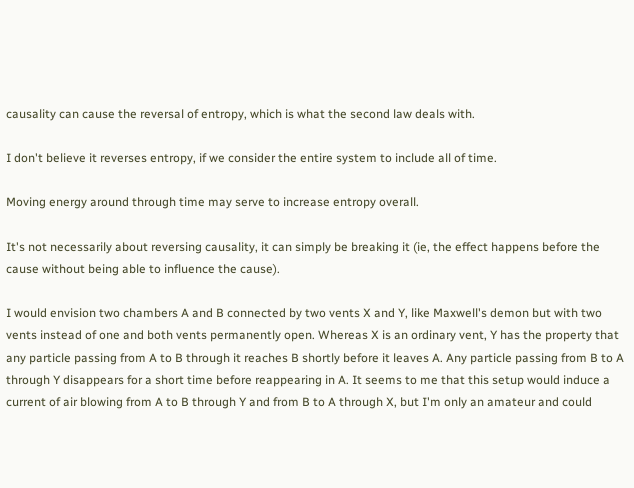causality can cause the reversal of entropy, which is what the second law deals with.

I don't believe it reverses entropy, if we consider the entire system to include all of time.

Moving energy around through time may serve to increase entropy overall.

It's not necessarily about reversing causality, it can simply be breaking it (ie, the effect happens before the cause without being able to influence the cause).

I would envision two chambers A and B connected by two vents X and Y, like Maxwell's demon but with two vents instead of one and both vents permanently open. Whereas X is an ordinary vent, Y has the property that any particle passing from A to B through it reaches B shortly before it leaves A. Any particle passing from B to A through Y disappears for a short time before reappearing in A. It seems to me that this setup would induce a current of air blowing from A to B through Y and from B to A through X, but I'm only an amateur and could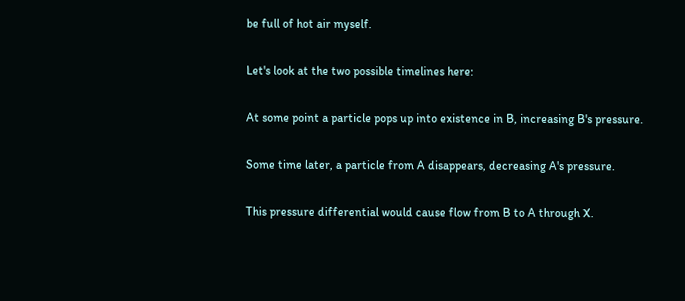be full of hot air myself.

Let's look at the two possible timelines here:

At some point a particle pops up into existence in B, increasing B's pressure.

Some time later, a particle from A disappears, decreasing A's pressure.

This pressure differential would cause flow from B to A through X.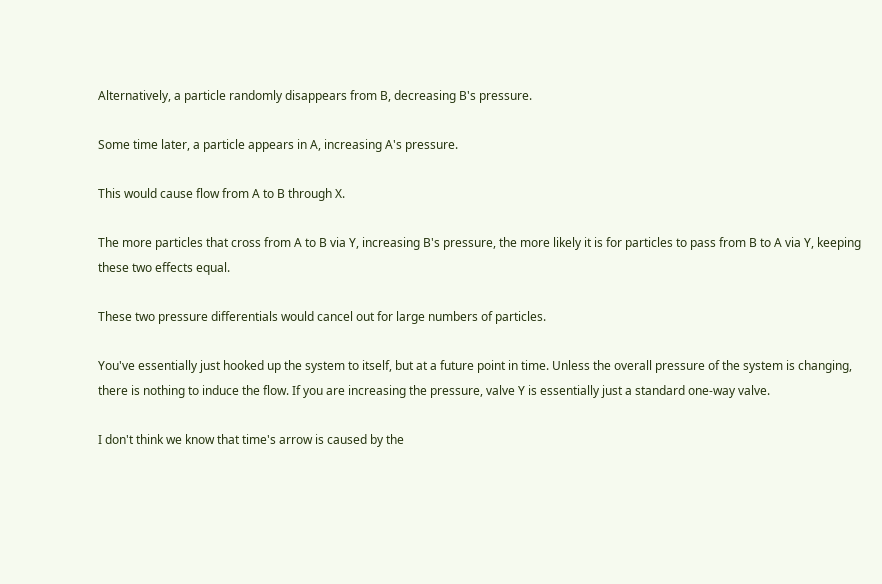Alternatively, a particle randomly disappears from B, decreasing B's pressure.

Some time later, a particle appears in A, increasing A's pressure.

This would cause flow from A to B through X.

The more particles that cross from A to B via Y, increasing B's pressure, the more likely it is for particles to pass from B to A via Y, keeping these two effects equal.

These two pressure differentials would cancel out for large numbers of particles.

You've essentially just hooked up the system to itself, but at a future point in time. Unless the overall pressure of the system is changing, there is nothing to induce the flow. If you are increasing the pressure, valve Y is essentially just a standard one-way valve.

I don't think we know that time's arrow is caused by the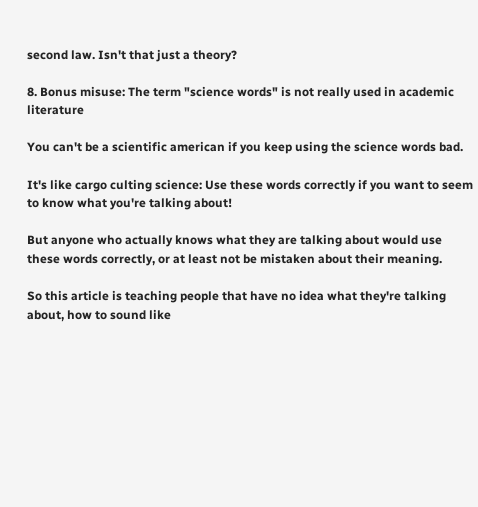second law. Isn't that just a theory?

8. Bonus misuse: The term "science words" is not really used in academic literature

You can't be a scientific american if you keep using the science words bad.

It's like cargo culting science: Use these words correctly if you want to seem to know what you're talking about!

But anyone who actually knows what they are talking about would use these words correctly, or at least not be mistaken about their meaning.

So this article is teaching people that have no idea what they're talking about, how to sound like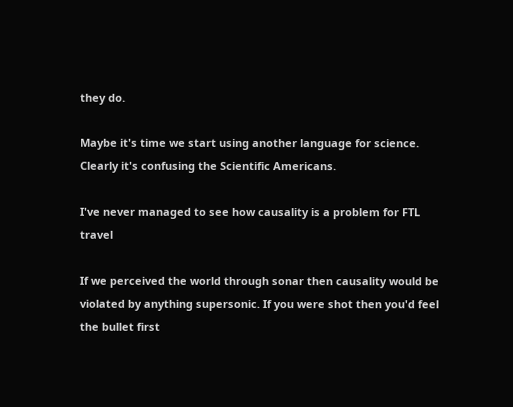they do.

Maybe it's time we start using another language for science. Clearly it's confusing the Scientific Americans.

I've never managed to see how causality is a problem for FTL travel

If we perceived the world through sonar then causality would be violated by anything supersonic. If you were shot then you'd feel the bullet first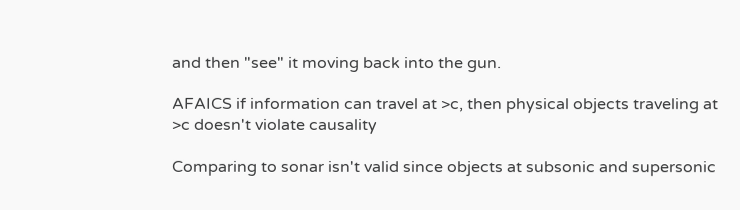and then "see" it moving back into the gun.

AFAICS if information can travel at >c, then physical objects traveling at >c doesn't violate causality

Comparing to sonar isn't valid since objects at subsonic and supersonic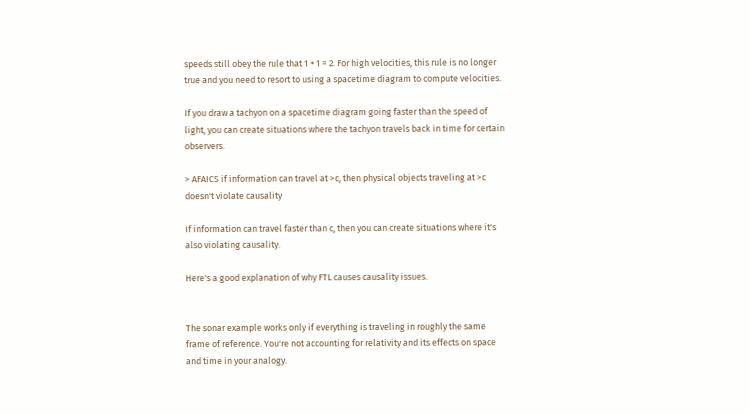speeds still obey the rule that 1 + 1 = 2. For high velocities, this rule is no longer true and you need to resort to using a spacetime diagram to compute velocities.

If you draw a tachyon on a spacetime diagram going faster than the speed of light, you can create situations where the tachyon travels back in time for certain observers.

> AFAICS if information can travel at >c, then physical objects traveling at >c doesn't violate causality

If information can travel faster than c, then you can create situations where it's also violating causality.

Here's a good explanation of why FTL causes causality issues.


The sonar example works only if everything is traveling in roughly the same frame of reference. You're not accounting for relativity and its effects on space and time in your analogy.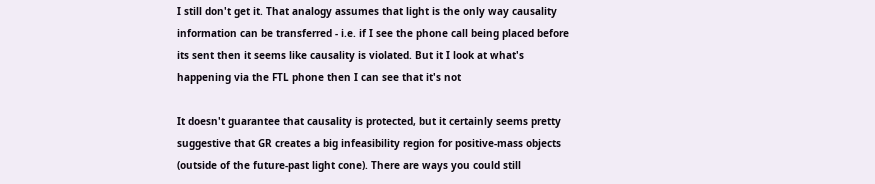I still don't get it. That analogy assumes that light is the only way causality information can be transferred - i.e. if I see the phone call being placed before its sent then it seems like causality is violated. But it I look at what's happening via the FTL phone then I can see that it's not

It doesn't guarantee that causality is protected, but it certainly seems pretty suggestive that GR creates a big infeasibility region for positive-mass objects (outside of the future-past light cone). There are ways you could still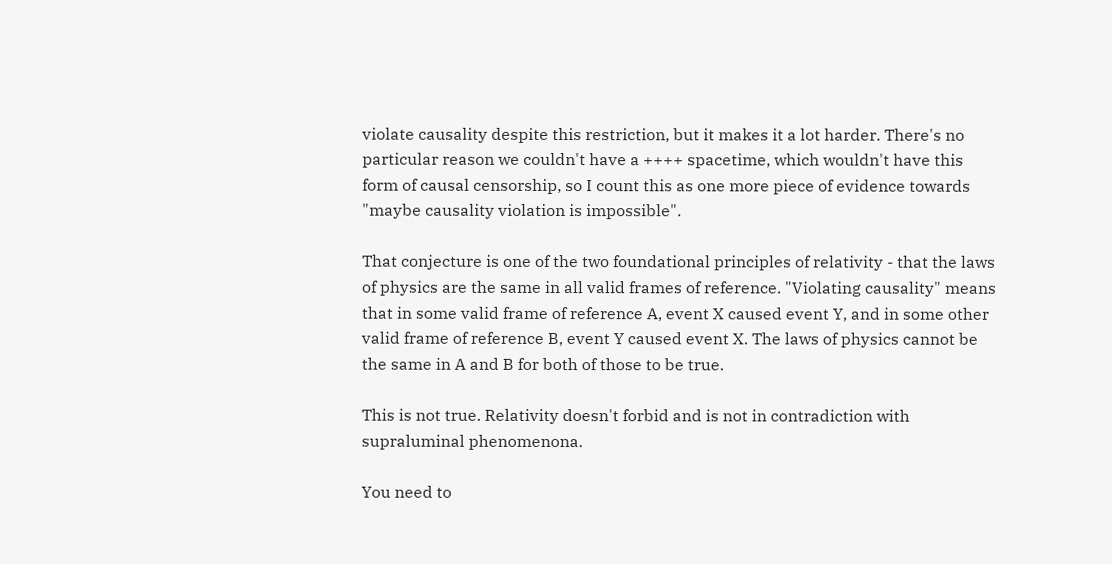violate causality despite this restriction, but it makes it a lot harder. There's no particular reason we couldn't have a ++++ spacetime, which wouldn't have this form of causal censorship, so I count this as one more piece of evidence towards "maybe causality violation is impossible".

That conjecture is one of the two foundational principles of relativity - that the laws of physics are the same in all valid frames of reference. "Violating causality" means that in some valid frame of reference A, event X caused event Y, and in some other valid frame of reference B, event Y caused event X. The laws of physics cannot be the same in A and B for both of those to be true.

This is not true. Relativity doesn't forbid and is not in contradiction with supraluminal phenomenona.

You need to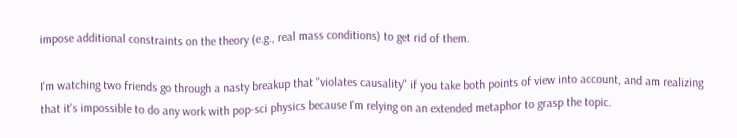impose additional constraints on the theory (e.g., real mass conditions) to get rid of them.

I'm watching two friends go through a nasty breakup that "violates causality" if you take both points of view into account, and am realizing that it's impossible to do any work with pop-sci physics because I'm relying on an extended metaphor to grasp the topic.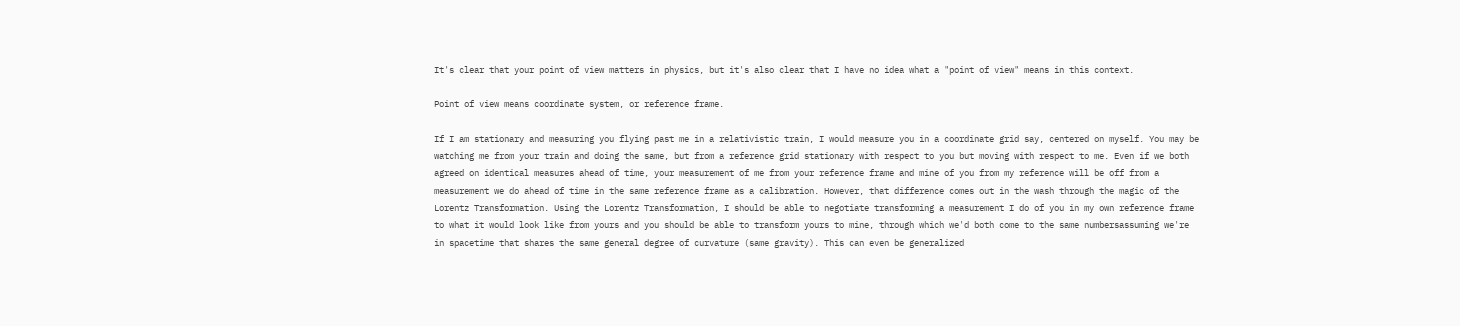It's clear that your point of view matters in physics, but it's also clear that I have no idea what a "point of view" means in this context.

Point of view means coordinate system, or reference frame.

If I am stationary and measuring you flying past me in a relativistic train, I would measure you in a coordinate grid say, centered on myself. You may be watching me from your train and doing the same, but from a reference grid stationary with respect to you but moving with respect to me. Even if we both agreed on identical measures ahead of time, your measurement of me from your reference frame and mine of you from my reference will be off from a measurement we do ahead of time in the same reference frame as a calibration. However, that difference comes out in the wash through the magic of the Lorentz Transformation. Using the Lorentz Transformation, I should be able to negotiate transforming a measurement I do of you in my own reference frame to what it would look like from yours and you should be able to transform yours to mine, through which we'd both come to the same numbersassuming we're in spacetime that shares the same general degree of curvature (same gravity). This can even be generalized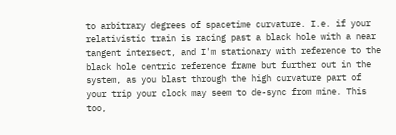to arbitrary degrees of spacetime curvature. I.e. if your relativistic train is racing past a black hole with a near tangent intersect, and I'm stationary with reference to the black hole centric reference frame but further out in the system, as you blast through the high curvature part of your trip your clock may seem to de-sync from mine. This too,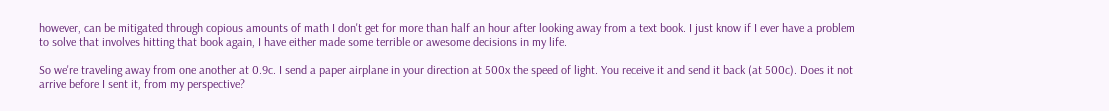however, can be mitigated through copious amounts of math I don't get for more than half an hour after looking away from a text book. I just know if I ever have a problem to solve that involves hitting that book again, I have either made some terrible or awesome decisions in my life.

So we're traveling away from one another at 0.9c. I send a paper airplane in your direction at 500x the speed of light. You receive it and send it back (at 500c). Does it not arrive before I sent it, from my perspective?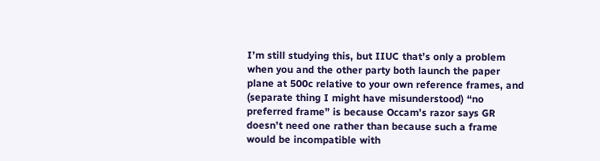I’m still studying this, but IIUC that’s only a problem when you and the other party both launch the paper plane at 500c relative to your own reference frames, and (separate thing I might have misunderstood) “no preferred frame” is because Occam’s razor says GR doesn’t need one rather than because such a frame would be incompatible with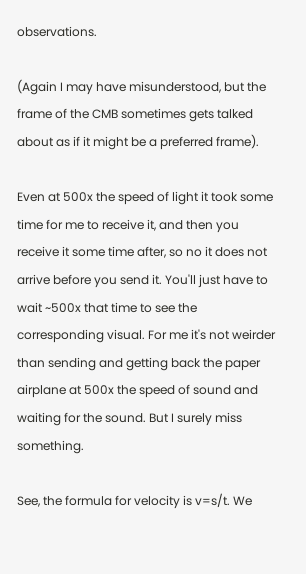observations.

(Again I may have misunderstood, but the frame of the CMB sometimes gets talked about as if it might be a preferred frame).

Even at 500x the speed of light it took some time for me to receive it, and then you receive it some time after, so no it does not arrive before you send it. You'll just have to wait ~500x that time to see the corresponding visual. For me it's not weirder than sending and getting back the paper airplane at 500x the speed of sound and waiting for the sound. But I surely miss something.

See, the formula for velocity is v=s/t. We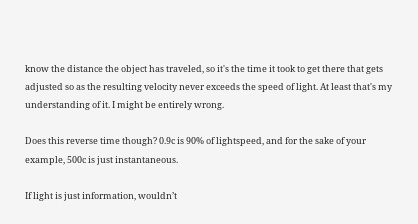know the distance the object has traveled, so it's the time it took to get there that gets adjusted so as the resulting velocity never exceeds the speed of light. At least that's my understanding of it. I might be entirely wrong.

Does this reverse time though? 0.9c is 90% of lightspeed, and for the sake of your example, 500c is just instantaneous.

If light is just information, wouldn’t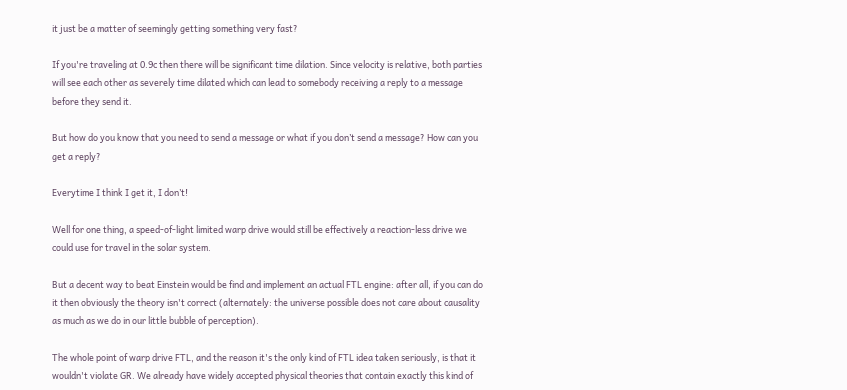it just be a matter of seemingly getting something very fast?

If you're traveling at 0.9c then there will be significant time dilation. Since velocity is relative, both parties will see each other as severely time dilated which can lead to somebody receiving a reply to a message before they send it.

But how do you know that you need to send a message or what if you don’t send a message? How can you get a reply?

Everytime I think I get it, I don’t!

Well for one thing, a speed-of-light limited warp drive would still be effectively a reaction-less drive we could use for travel in the solar system.

But a decent way to beat Einstein would be find and implement an actual FTL engine: after all, if you can do it then obviously the theory isn't correct (alternately: the universe possible does not care about causality as much as we do in our little bubble of perception).

The whole point of warp drive FTL, and the reason it's the only kind of FTL idea taken seriously, is that it wouldn't violate GR. We already have widely accepted physical theories that contain exactly this kind of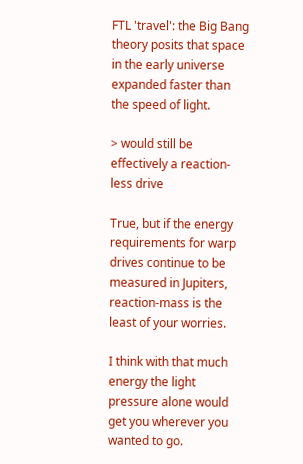FTL 'travel': the Big Bang theory posits that space in the early universe expanded faster than the speed of light.

> would still be effectively a reaction-less drive

True, but if the energy requirements for warp drives continue to be measured in Jupiters, reaction-mass is the least of your worries.

I think with that much energy the light pressure alone would get you wherever you wanted to go.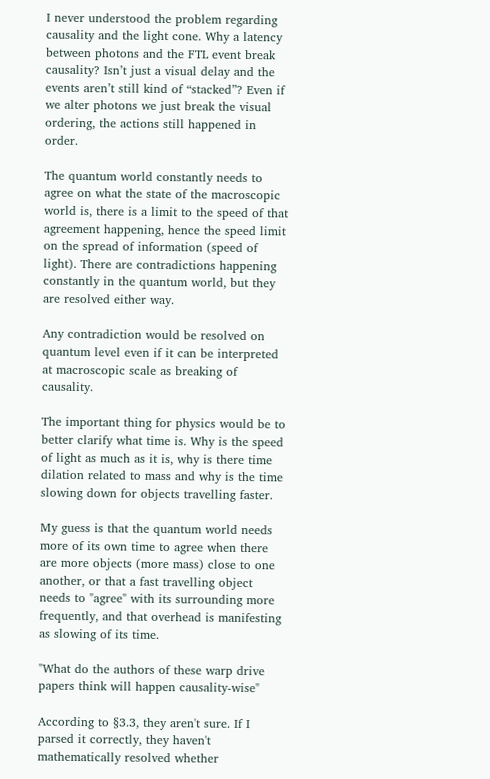I never understood the problem regarding causality and the light cone. Why a latency between photons and the FTL event break causality? Isn’t just a visual delay and the events aren’t still kind of “stacked”? Even if we alter photons we just break the visual ordering, the actions still happened in order.

The quantum world constantly needs to agree on what the state of the macroscopic world is, there is a limit to the speed of that agreement happening, hence the speed limit on the spread of information (speed of light). There are contradictions happening constantly in the quantum world, but they are resolved either way.

Any contradiction would be resolved on quantum level even if it can be interpreted at macroscopic scale as breaking of causality.

The important thing for physics would be to better clarify what time is. Why is the speed of light as much as it is, why is there time dilation related to mass and why is the time slowing down for objects travelling faster.

My guess is that the quantum world needs more of its own time to agree when there are more objects (more mass) close to one another, or that a fast travelling object needs to "agree" with its surrounding more frequently, and that overhead is manifesting as slowing of its time.

"What do the authors of these warp drive papers think will happen causality-wise"

According to §3.3, they aren't sure. If I parsed it correctly, they haven't mathematically resolved whether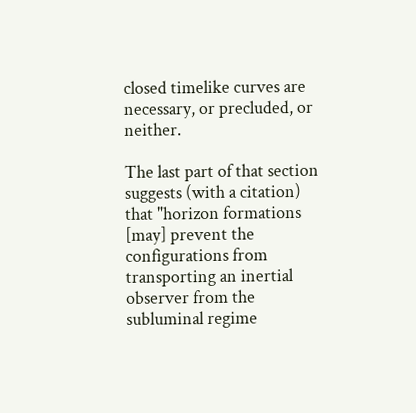closed timelike curves are necessary, or precluded, or neither.

The last part of that section suggests (with a citation) that "horizon formations [may] prevent the configurations from transporting an inertial observer from the subluminal regime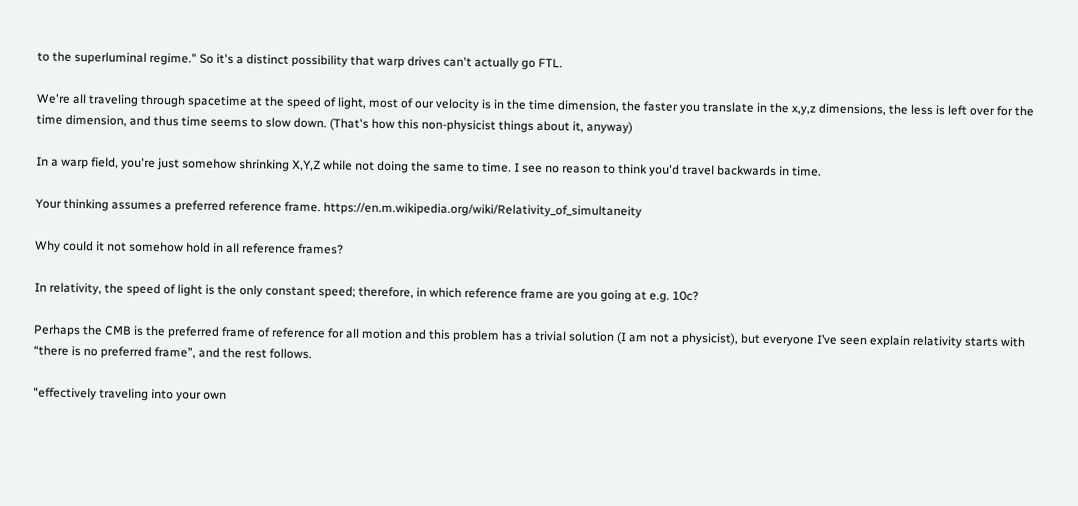to the superluminal regime." So it's a distinct possibility that warp drives can't actually go FTL.

We're all traveling through spacetime at the speed of light, most of our velocity is in the time dimension, the faster you translate in the x,y,z dimensions, the less is left over for the time dimension, and thus time seems to slow down. (That's how this non-physicist things about it, anyway)

In a warp field, you're just somehow shrinking X,Y,Z while not doing the same to time. I see no reason to think you'd travel backwards in time.

Your thinking assumes a preferred reference frame. https://en.m.wikipedia.org/wiki/Relativity_of_simultaneity

Why could it not somehow hold in all reference frames?

In relativity, the speed of light is the only constant speed; therefore, in which reference frame are you going at e.g. 10c?

Perhaps the CMB is the preferred frame of reference for all motion and this problem has a trivial solution (I am not a physicist), but everyone I’ve seen explain relativity starts with “there is no preferred frame”, and the rest follows.

"effectively traveling into your own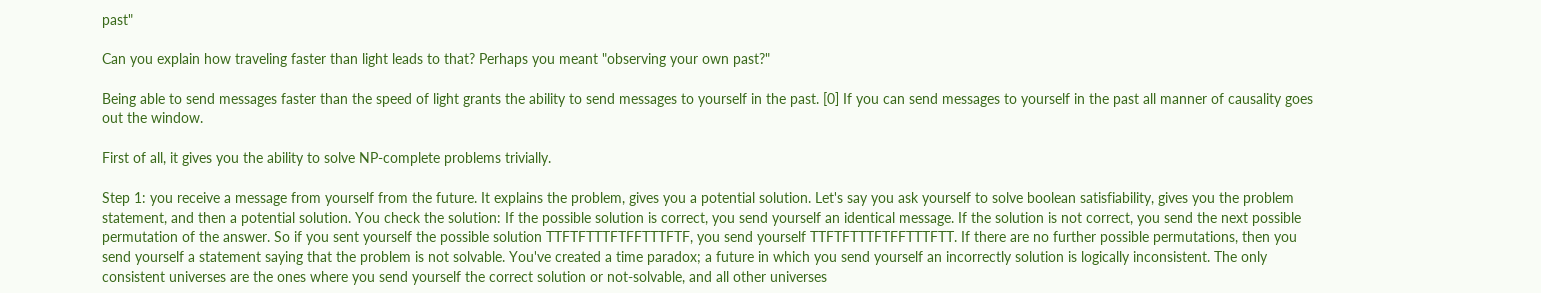past"

Can you explain how traveling faster than light leads to that? Perhaps you meant "observing your own past?"

Being able to send messages faster than the speed of light grants the ability to send messages to yourself in the past. [0] If you can send messages to yourself in the past all manner of causality goes out the window.

First of all, it gives you the ability to solve NP-complete problems trivially.

Step 1: you receive a message from yourself from the future. It explains the problem, gives you a potential solution. Let's say you ask yourself to solve boolean satisfiability, gives you the problem statement, and then a potential solution. You check the solution: If the possible solution is correct, you send yourself an identical message. If the solution is not correct, you send the next possible permutation of the answer. So if you sent yourself the possible solution TTFTFTTTFTFFTTTFTF, you send yourself TTFTFTTTFTFFTTTFTT. If there are no further possible permutations, then you send yourself a statement saying that the problem is not solvable. You've created a time paradox; a future in which you send yourself an incorrectly solution is logically inconsistent. The only consistent universes are the ones where you send yourself the correct solution or not-solvable, and all other universes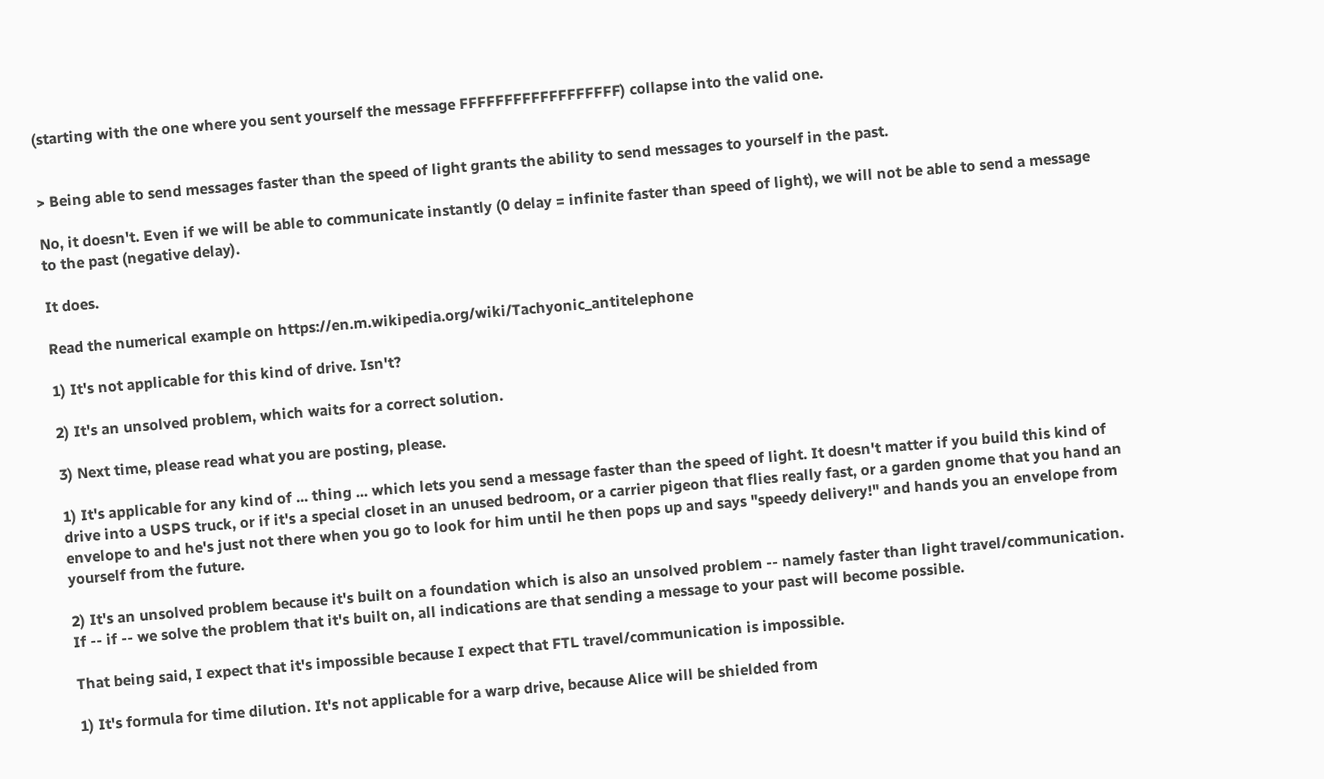(starting with the one where you sent yourself the message FFFFFFFFFFFFFFFFFF) collapse into the valid one.


> Being able to send messages faster than the speed of light grants the ability to send messages to yourself in the past.

No, it doesn't. Even if we will be able to communicate instantly (0 delay = infinite faster than speed of light), we will not be able to send a message to the past (negative delay).

It does.

Read the numerical example on https://en.m.wikipedia.org/wiki/Tachyonic_antitelephone

1) It's not applicable for this kind of drive. Isn't?

2) It's an unsolved problem, which waits for a correct solution.

3) Next time, please read what you are posting, please.

1) It's applicable for any kind of ... thing ... which lets you send a message faster than the speed of light. It doesn't matter if you build this kind of drive into a USPS truck, or if it's a special closet in an unused bedroom, or a carrier pigeon that flies really fast, or a garden gnome that you hand an envelope to and he's just not there when you go to look for him until he then pops up and says "speedy delivery!" and hands you an envelope from yourself from the future.

2) It's an unsolved problem because it's built on a foundation which is also an unsolved problem -- namely faster than light travel/communication. If -- if -- we solve the problem that it's built on, all indications are that sending a message to your past will become possible.

That being said, I expect that it's impossible because I expect that FTL travel/communication is impossible.

1) It's formula for time dilution. It's not applicable for a warp drive, because Alice will be shielded from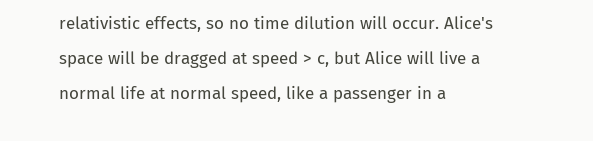relativistic effects, so no time dilution will occur. Alice's space will be dragged at speed > c, but Alice will live a normal life at normal speed, like a passenger in a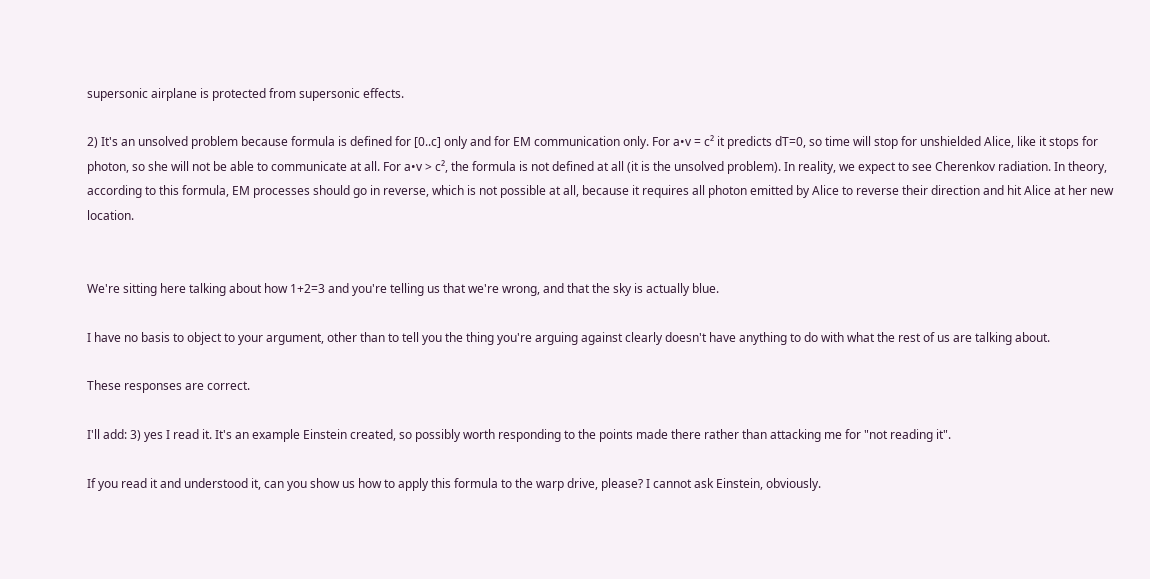supersonic airplane is protected from supersonic effects.

2) It's an unsolved problem because formula is defined for [0..c] only and for EM communication only. For a•v = c² it predicts dT=0, so time will stop for unshielded Alice, like it stops for photon, so she will not be able to communicate at all. For a•v > c², the formula is not defined at all (it is the unsolved problem). In reality, we expect to see Cherenkov radiation. In theory, according to this formula, EM processes should go in reverse, which is not possible at all, because it requires all photon emitted by Alice to reverse their direction and hit Alice at her new location.


We're sitting here talking about how 1+2=3 and you're telling us that we're wrong, and that the sky is actually blue.

I have no basis to object to your argument, other than to tell you the thing you're arguing against clearly doesn't have anything to do with what the rest of us are talking about.

These responses are correct.

I'll add: 3) yes I read it. It's an example Einstein created, so possibly worth responding to the points made there rather than attacking me for "not reading it".

If you read it and understood it, can you show us how to apply this formula to the warp drive, please? I cannot ask Einstein, obviously.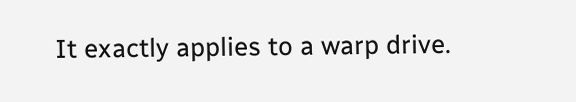It exactly applies to a warp drive.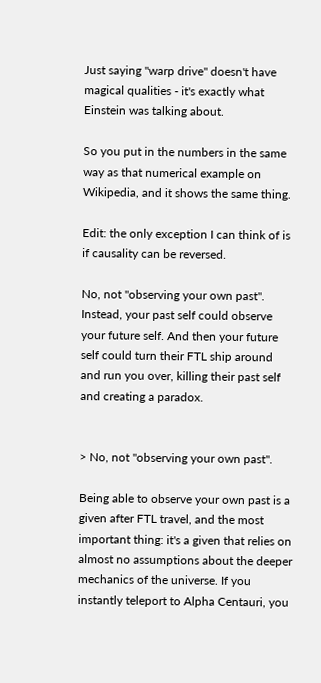Just saying "warp drive" doesn't have magical qualities - it's exactly what Einstein was talking about.

So you put in the numbers in the same way as that numerical example on Wikipedia, and it shows the same thing.

Edit: the only exception I can think of is if causality can be reversed.

No, not "observing your own past". Instead, your past self could observe your future self. And then your future self could turn their FTL ship around and run you over, killing their past self and creating a paradox.


> No, not "observing your own past".

Being able to observe your own past is a given after FTL travel, and the most important thing: it's a given that relies on almost no assumptions about the deeper mechanics of the universe. If you instantly teleport to Alpha Centauri, you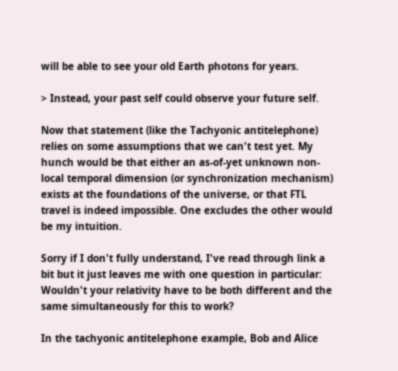will be able to see your old Earth photons for years.

> Instead, your past self could observe your future self.

Now that statement (like the Tachyonic antitelephone) relies on some assumptions that we can't test yet. My hunch would be that either an as-of-yet unknown non-local temporal dimension (or synchronization mechanism) exists at the foundations of the universe, or that FTL travel is indeed impossible. One excludes the other would be my intuition.

Sorry if I don't fully understand, I've read through link a bit but it just leaves me with one question in particular: Wouldn't your relativity have to be both different and the same simultaneously for this to work?

In the tachyonic antitelephone example, Bob and Alice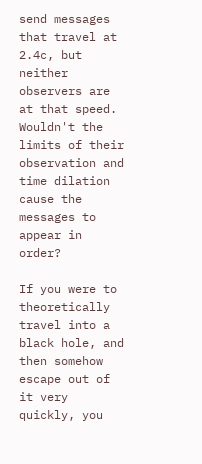send messages that travel at 2.4c, but neither observers are at that speed. Wouldn't the limits of their observation and time dilation cause the messages to appear in order?

If you were to theoretically travel into a black hole, and then somehow escape out of it very quickly, you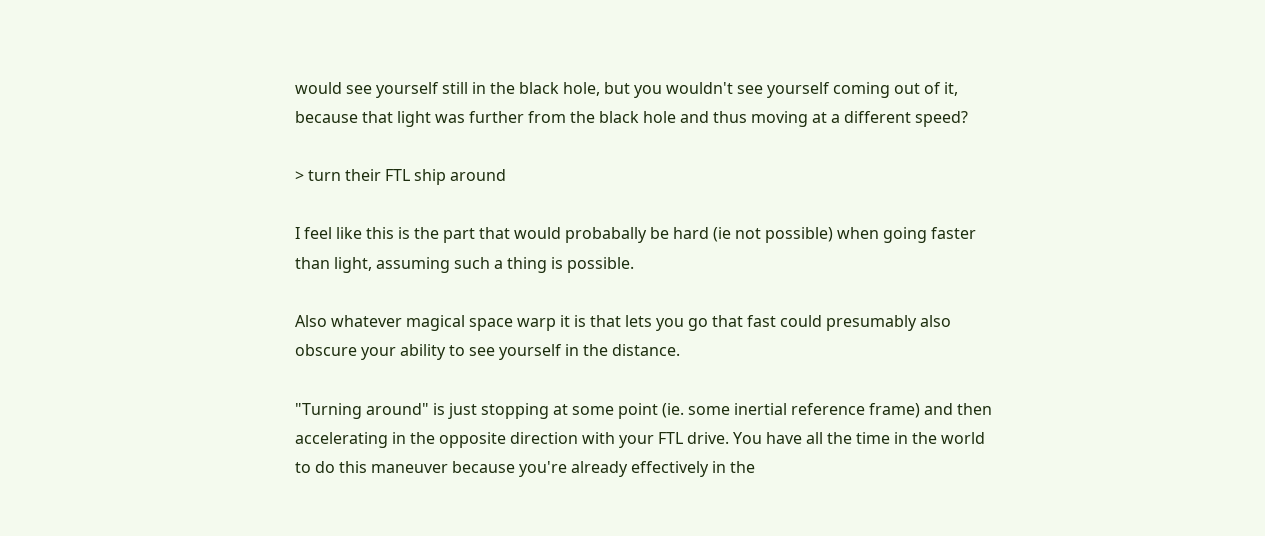would see yourself still in the black hole, but you wouldn't see yourself coming out of it, because that light was further from the black hole and thus moving at a different speed?

> turn their FTL ship around

I feel like this is the part that would probabally be hard (ie not possible) when going faster than light, assuming such a thing is possible.

Also whatever magical space warp it is that lets you go that fast could presumably also obscure your ability to see yourself in the distance.

"Turning around" is just stopping at some point (ie. some inertial reference frame) and then accelerating in the opposite direction with your FTL drive. You have all the time in the world to do this maneuver because you're already effectively in the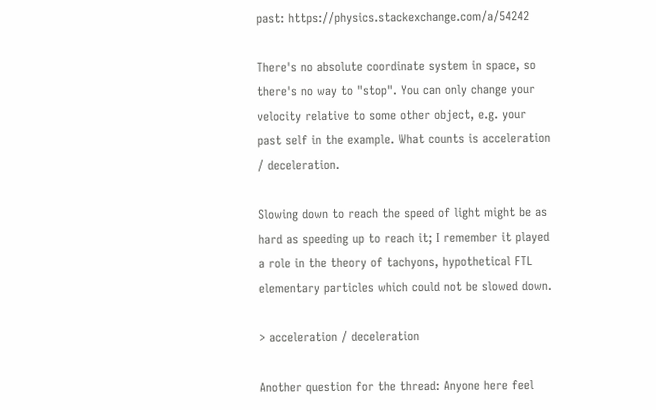past: https://physics.stackexchange.com/a/54242

There's no absolute coordinate system in space, so there's no way to "stop". You can only change your velocity relative to some other object, e.g. your past self in the example. What counts is acceleration / deceleration.

Slowing down to reach the speed of light might be as hard as speeding up to reach it; I remember it played a role in the theory of tachyons, hypothetical FTL elementary particles which could not be slowed down.

> acceleration / deceleration

Another question for the thread: Anyone here feel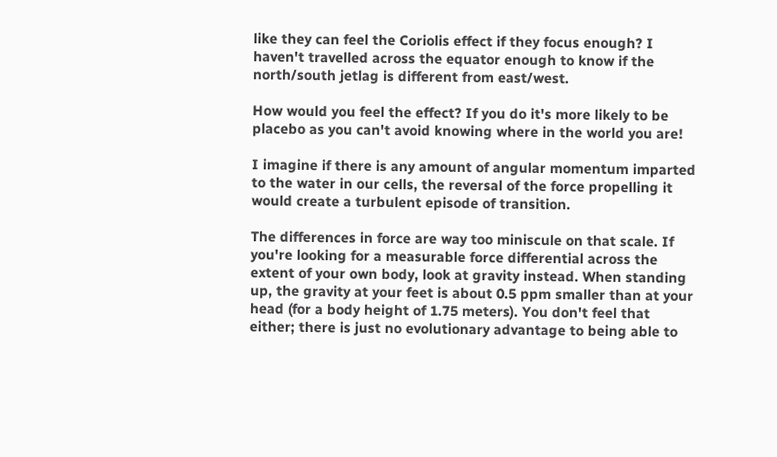like they can feel the Coriolis effect if they focus enough? I haven't travelled across the equator enough to know if the north/south jetlag is different from east/west.

How would you feel the effect? If you do it's more likely to be placebo as you can't avoid knowing where in the world you are!

I imagine if there is any amount of angular momentum imparted to the water in our cells, the reversal of the force propelling it would create a turbulent episode of transition.

The differences in force are way too miniscule on that scale. If you're looking for a measurable force differential across the extent of your own body, look at gravity instead. When standing up, the gravity at your feet is about 0.5 ppm smaller than at your head (for a body height of 1.75 meters). You don't feel that either; there is just no evolutionary advantage to being able to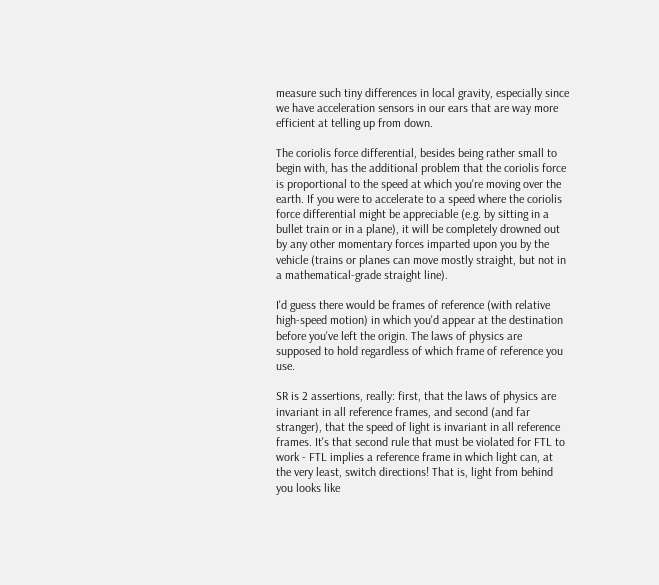measure such tiny differences in local gravity, especially since we have acceleration sensors in our ears that are way more efficient at telling up from down.

The coriolis force differential, besides being rather small to begin with, has the additional problem that the coriolis force is proportional to the speed at which you're moving over the earth. If you were to accelerate to a speed where the coriolis force differential might be appreciable (e.g. by sitting in a bullet train or in a plane), it will be completely drowned out by any other momentary forces imparted upon you by the vehicle (trains or planes can move mostly straight, but not in a mathematical-grade straight line).

I'd guess there would be frames of reference (with relative high-speed motion) in which you'd appear at the destination before you've left the origin. The laws of physics are supposed to hold regardless of which frame of reference you use.

SR is 2 assertions, really: first, that the laws of physics are invariant in all reference frames, and second (and far stranger), that the speed of light is invariant in all reference frames. It's that second rule that must be violated for FTL to work - FTL implies a reference frame in which light can, at the very least, switch directions! That is, light from behind you looks like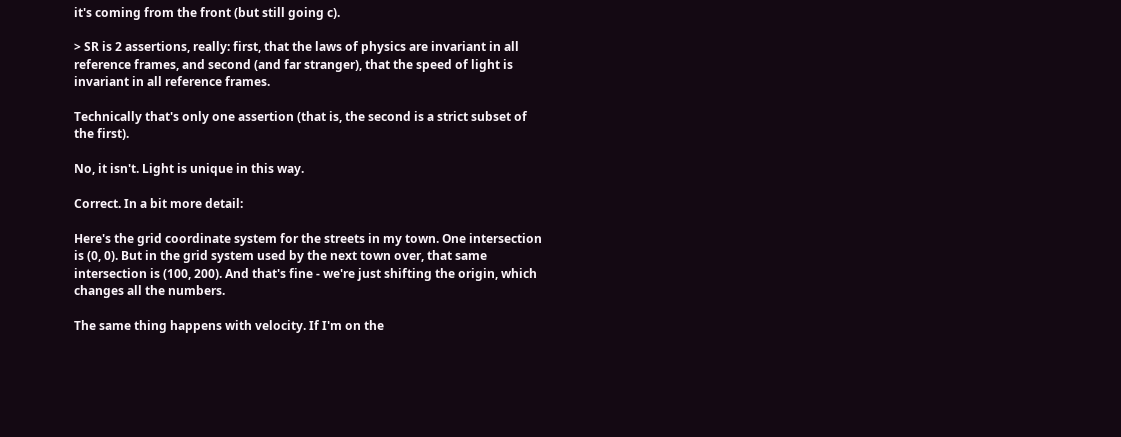it's coming from the front (but still going c).

> SR is 2 assertions, really: first, that the laws of physics are invariant in all reference frames, and second (and far stranger), that the speed of light is invariant in all reference frames.

Technically that's only one assertion (that is, the second is a strict subset of the first).

No, it isn't. Light is unique in this way.

Correct. In a bit more detail:

Here's the grid coordinate system for the streets in my town. One intersection is (0, 0). But in the grid system used by the next town over, that same intersection is (100, 200). And that's fine - we're just shifting the origin, which changes all the numbers.

The same thing happens with velocity. If I'm on the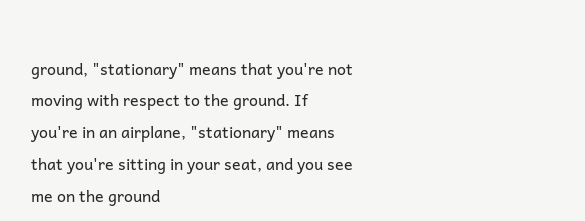ground, "stationary" means that you're not moving with respect to the ground. If you're in an airplane, "stationary" means that you're sitting in your seat, and you see me on the ground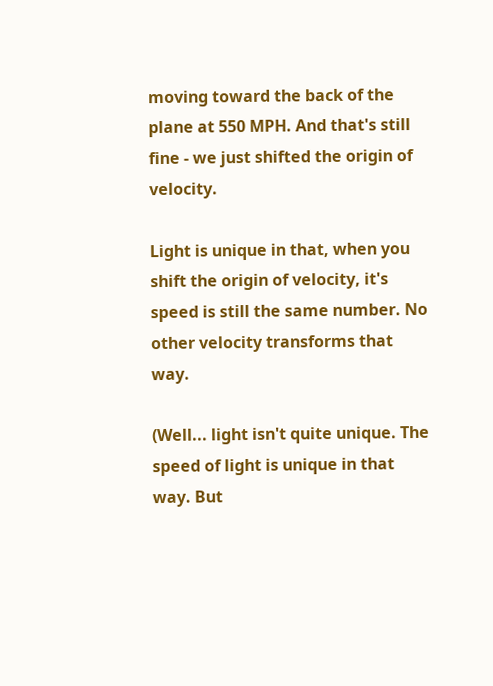moving toward the back of the plane at 550 MPH. And that's still fine - we just shifted the origin of velocity.

Light is unique in that, when you shift the origin of velocity, it's speed is still the same number. No other velocity transforms that way.

(Well... light isn't quite unique. The speed of light is unique in that way. But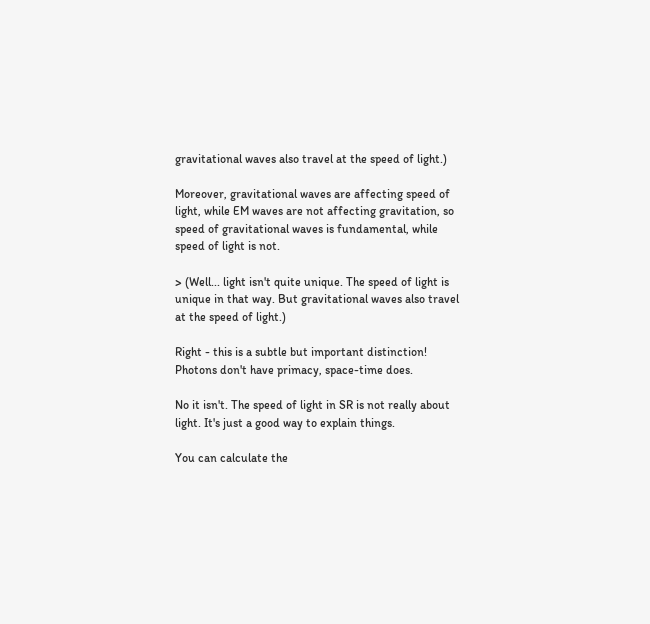gravitational waves also travel at the speed of light.)

Moreover, gravitational waves are affecting speed of light, while EM waves are not affecting gravitation, so speed of gravitational waves is fundamental, while speed of light is not.

> (Well... light isn't quite unique. The speed of light is unique in that way. But gravitational waves also travel at the speed of light.)

Right - this is a subtle but important distinction! Photons don't have primacy, space-time does.

No it isn't. The speed of light in SR is not really about light. It's just a good way to explain things.

You can calculate the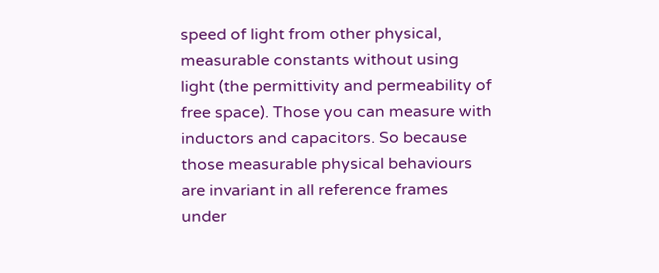speed of light from other physical, measurable constants without using light (the permittivity and permeability of free space). Those you can measure with inductors and capacitors. So because those measurable physical behaviours are invariant in all reference frames under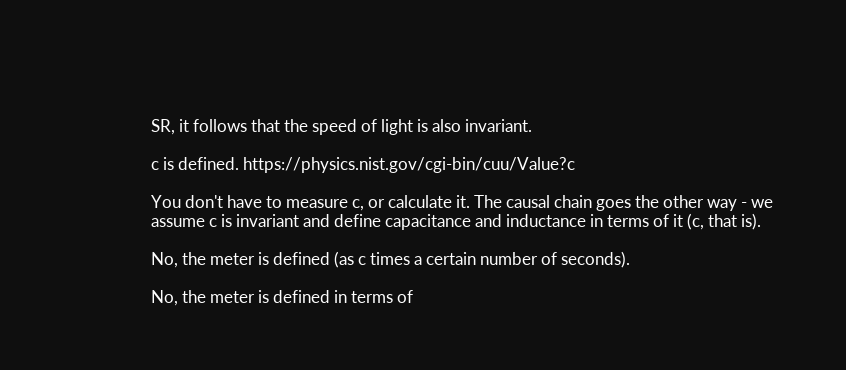SR, it follows that the speed of light is also invariant.

c is defined. https://physics.nist.gov/cgi-bin/cuu/Value?c

You don't have to measure c, or calculate it. The causal chain goes the other way - we assume c is invariant and define capacitance and inductance in terms of it (c, that is).

No, the meter is defined (as c times a certain number of seconds).

No, the meter is defined in terms of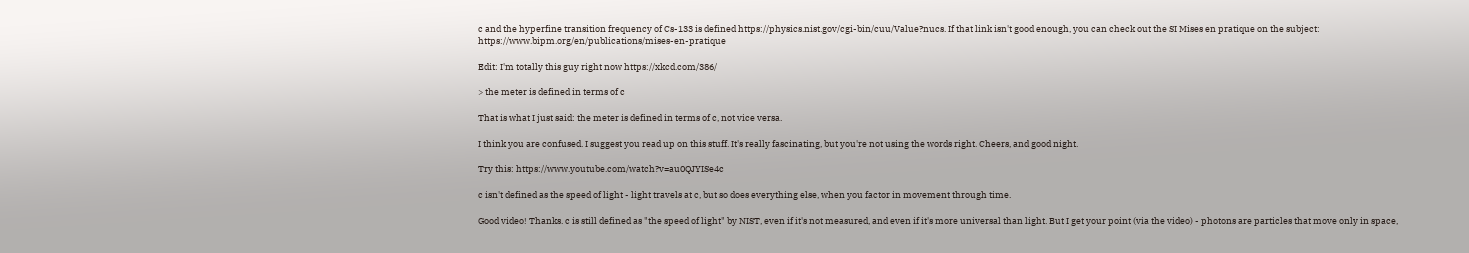c and the hyperfine transition frequency of Cs-133 is defined https://physics.nist.gov/cgi-bin/cuu/Value?nucs. If that link isn't good enough, you can check out the SI Mises en pratique on the subject: https://www.bipm.org/en/publications/mises-en-pratique

Edit: I'm totally this guy right now https://xkcd.com/386/

> the meter is defined in terms of c

That is what I just said: the meter is defined in terms of c, not vice versa.

I think you are confused. I suggest you read up on this stuff. It's really fascinating, but you're not using the words right. Cheers, and good night.

Try this: https://www.youtube.com/watch?v=au0QJYISe4c

c isn't defined as the speed of light - light travels at c, but so does everything else, when you factor in movement through time.

Good video! Thanks. c is still defined as "the speed of light" by NIST, even if it's not measured, and even if it's more universal than light. But I get your point (via the video) - photons are particles that move only in space,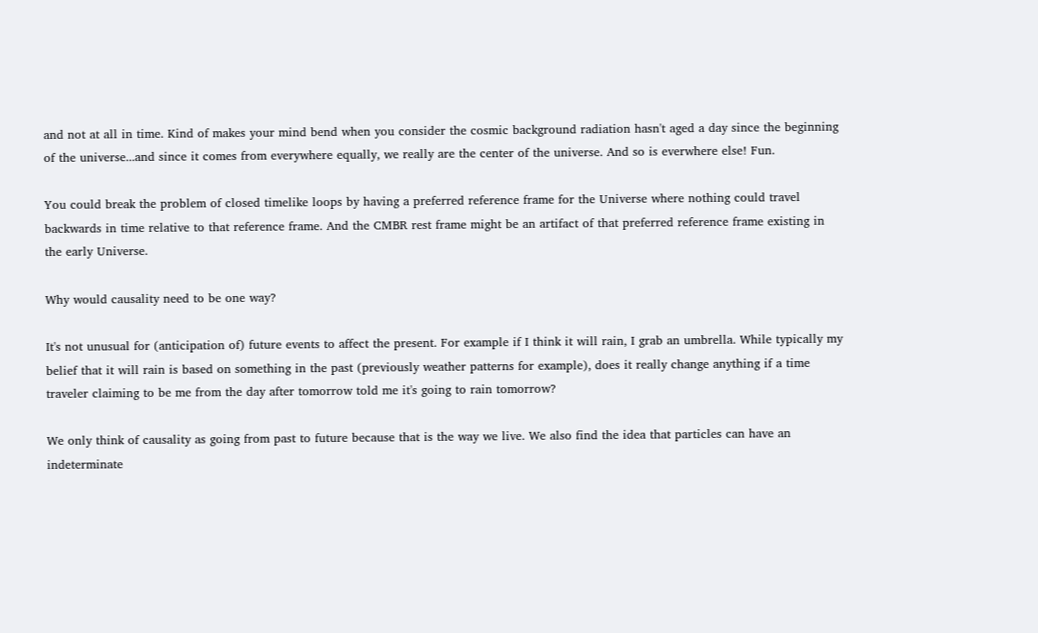and not at all in time. Kind of makes your mind bend when you consider the cosmic background radiation hasn't aged a day since the beginning of the universe...and since it comes from everywhere equally, we really are the center of the universe. And so is everwhere else! Fun.

You could break the problem of closed timelike loops by having a preferred reference frame for the Universe where nothing could travel backwards in time relative to that reference frame. And the CMBR rest frame might be an artifact of that preferred reference frame existing in the early Universe.

Why would causality need to be one way?

It's not unusual for (anticipation of) future events to affect the present. For example if I think it will rain, I grab an umbrella. While typically my belief that it will rain is based on something in the past (previously weather patterns for example), does it really change anything if a time traveler claiming to be me from the day after tomorrow told me it's going to rain tomorrow?

We only think of causality as going from past to future because that is the way we live. We also find the idea that particles can have an indeterminate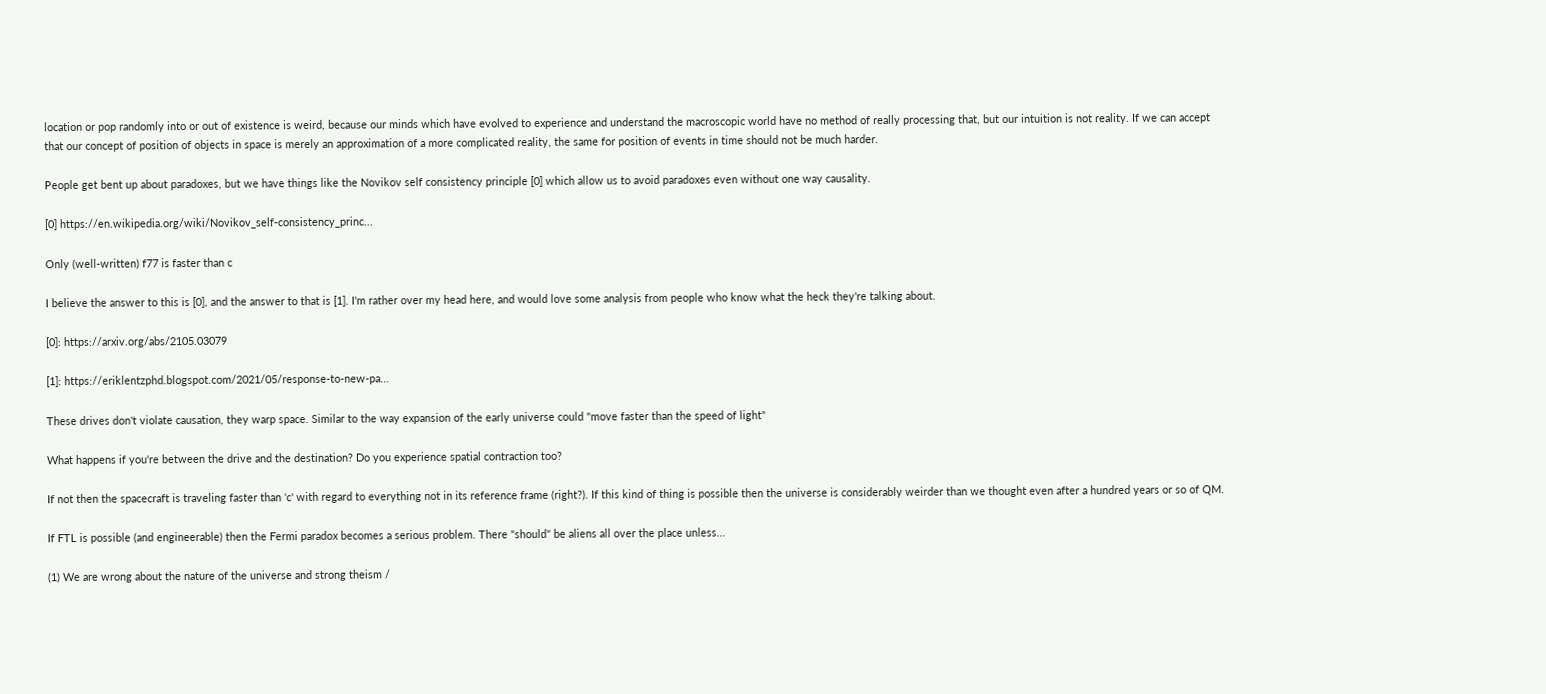location or pop randomly into or out of existence is weird, because our minds which have evolved to experience and understand the macroscopic world have no method of really processing that, but our intuition is not reality. If we can accept that our concept of position of objects in space is merely an approximation of a more complicated reality, the same for position of events in time should not be much harder.

People get bent up about paradoxes, but we have things like the Novikov self consistency principle [0] which allow us to avoid paradoxes even without one way causality.

[0] https://en.wikipedia.org/wiki/Novikov_self-consistency_princ...

Only (well-written) f77 is faster than c

I believe the answer to this is [0], and the answer to that is [1]. I'm rather over my head here, and would love some analysis from people who know what the heck they're talking about.

[0]: https://arxiv.org/abs/2105.03079

[1]: https://eriklentzphd.blogspot.com/2021/05/response-to-new-pa...

These drives don't violate causation, they warp space. Similar to the way expansion of the early universe could "move faster than the speed of light"

What happens if you're between the drive and the destination? Do you experience spatial contraction too?

If not then the spacecraft is traveling faster than 'c' with regard to everything not in its reference frame (right?). If this kind of thing is possible then the universe is considerably weirder than we thought even after a hundred years or so of QM.

If FTL is possible (and engineerable) then the Fermi paradox becomes a serious problem. There "should" be aliens all over the place unless...

(1) We are wrong about the nature of the universe and strong theism /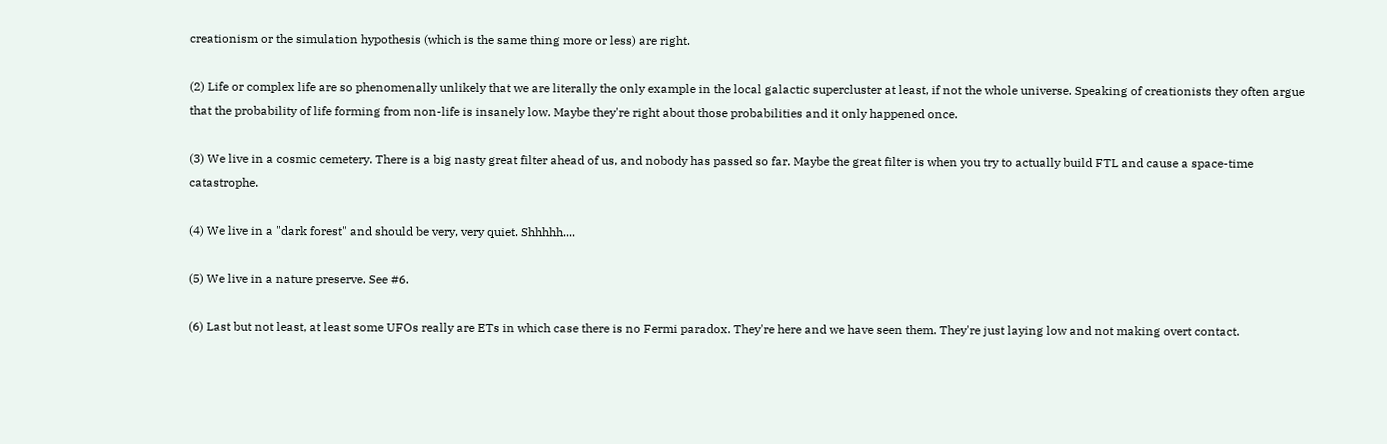creationism or the simulation hypothesis (which is the same thing more or less) are right.

(2) Life or complex life are so phenomenally unlikely that we are literally the only example in the local galactic supercluster at least, if not the whole universe. Speaking of creationists they often argue that the probability of life forming from non-life is insanely low. Maybe they're right about those probabilities and it only happened once.

(3) We live in a cosmic cemetery. There is a big nasty great filter ahead of us, and nobody has passed so far. Maybe the great filter is when you try to actually build FTL and cause a space-time catastrophe.

(4) We live in a "dark forest" and should be very, very quiet. Shhhhh....

(5) We live in a nature preserve. See #6.

(6) Last but not least, at least some UFOs really are ETs in which case there is no Fermi paradox. They're here and we have seen them. They're just laying low and not making overt contact.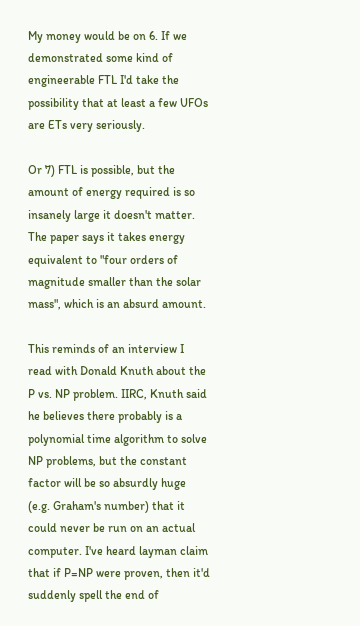My money would be on 6. If we demonstrated some kind of engineerable FTL I'd take the possibility that at least a few UFOs are ETs very seriously.

Or 7) FTL is possible, but the amount of energy required is so insanely large it doesn't matter. The paper says it takes energy equivalent to "four orders of magnitude smaller than the solar mass", which is an absurd amount.

This reminds of an interview I read with Donald Knuth about the P vs. NP problem. IIRC, Knuth said he believes there probably is a polynomial time algorithm to solve NP problems, but the constant factor will be so absurdly huge (e.g. Graham's number) that it could never be run on an actual computer. I've heard layman claim that if P=NP were proven, then it'd suddenly spell the end of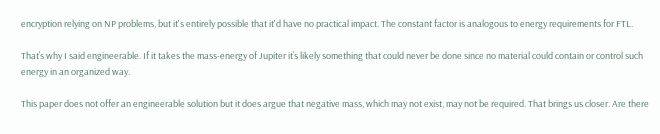encryption relying on NP problems, but it's entirely possible that it'd have no practical impact. The constant factor is analogous to energy requirements for FTL.

That’s why I said engineerable. If it takes the mass-energy of Jupiter it’s likely something that could never be done since no material could contain or control such energy in an organized way.

This paper does not offer an engineerable solution but it does argue that negative mass, which may not exist, may not be required. That brings us closer. Are there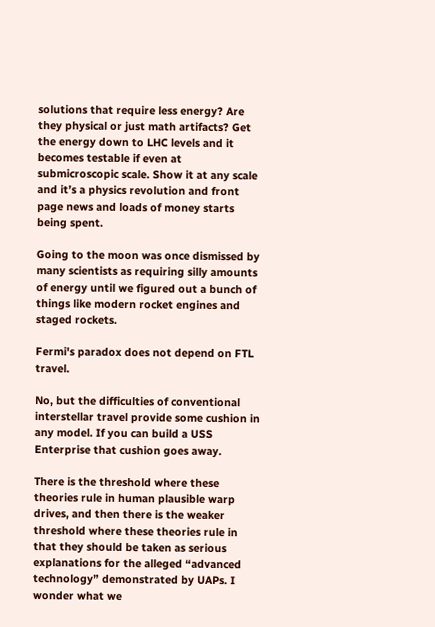solutions that require less energy? Are they physical or just math artifacts? Get the energy down to LHC levels and it becomes testable if even at submicroscopic scale. Show it at any scale and it’s a physics revolution and front page news and loads of money starts being spent.

Going to the moon was once dismissed by many scientists as requiring silly amounts of energy until we figured out a bunch of things like modern rocket engines and staged rockets.

Fermi's paradox does not depend on FTL travel.

No, but the difficulties of conventional interstellar travel provide some cushion in any model. If you can build a USS Enterprise that cushion goes away.

There is the threshold where these theories rule in human plausible warp drives, and then there is the weaker threshold where these theories rule in that they should be taken as serious explanations for the alleged “advanced technology” demonstrated by UAPs. I wonder what we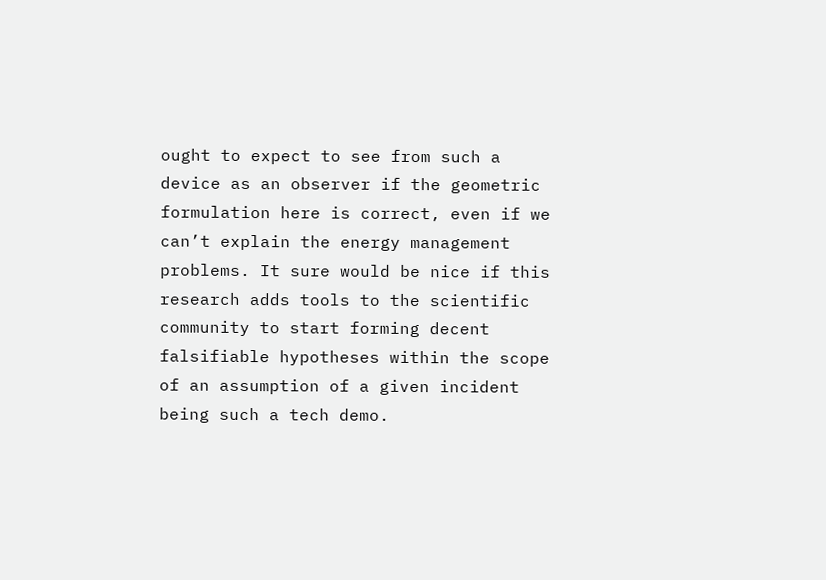ought to expect to see from such a device as an observer if the geometric formulation here is correct, even if we can’t explain the energy management problems. It sure would be nice if this research adds tools to the scientific community to start forming decent falsifiable hypotheses within the scope of an assumption of a given incident being such a tech demo.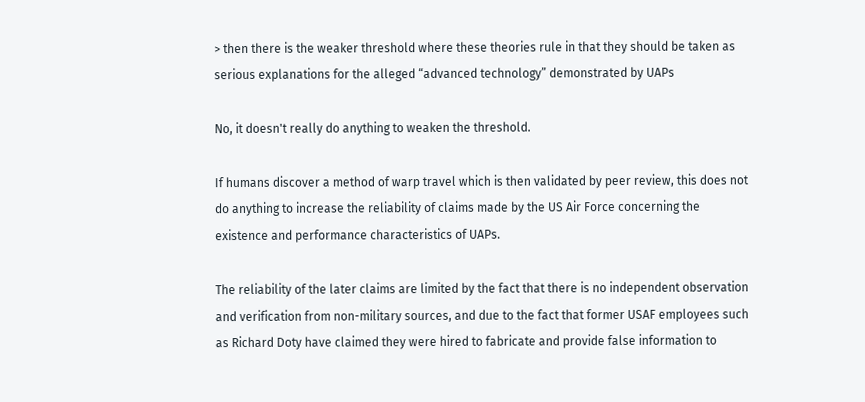> then there is the weaker threshold where these theories rule in that they should be taken as serious explanations for the alleged “advanced technology” demonstrated by UAPs

No, it doesn't really do anything to weaken the threshold.

If humans discover a method of warp travel which is then validated by peer review, this does not do anything to increase the reliability of claims made by the US Air Force concerning the existence and performance characteristics of UAPs.

The reliability of the later claims are limited by the fact that there is no independent observation and verification from non-military sources, and due to the fact that former USAF employees such as Richard Doty have claimed they were hired to fabricate and provide false information to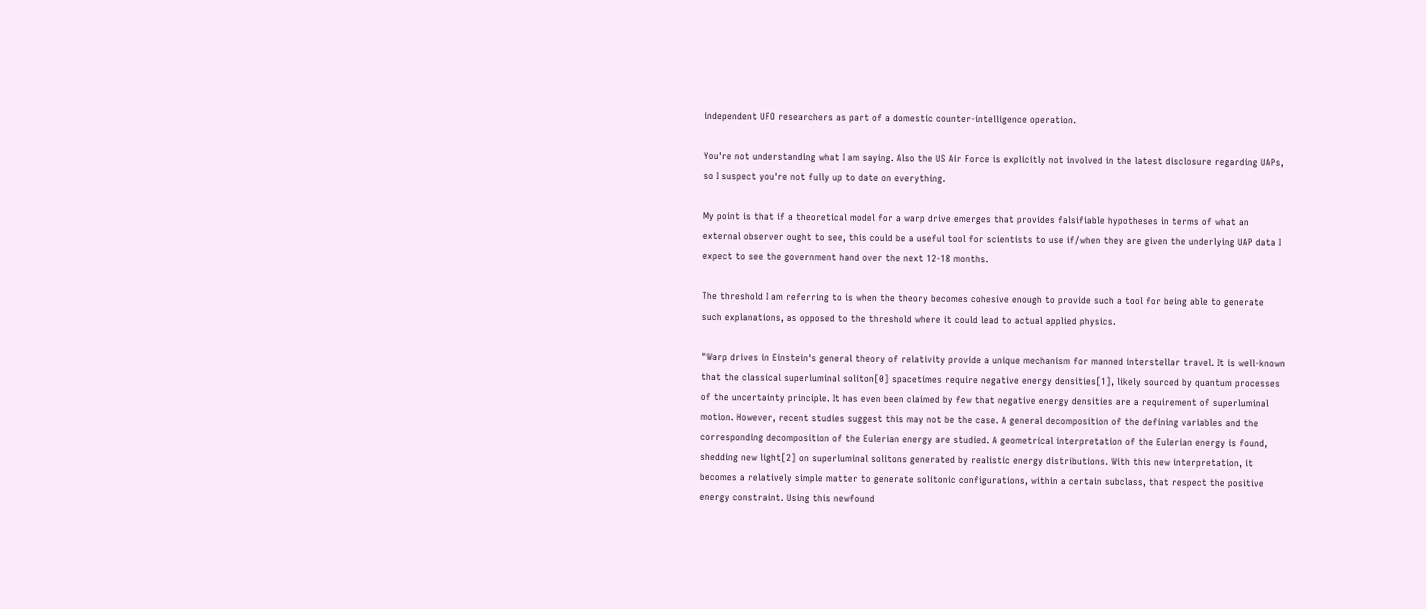independent UFO researchers as part of a domestic counter-intelligence operation.

You're not understanding what I am saying. Also the US Air Force is explicitly not involved in the latest disclosure regarding UAPs, so I suspect you're not fully up to date on everything.

My point is that if a theoretical model for a warp drive emerges that provides falsifiable hypotheses in terms of what an external observer ought to see, this could be a useful tool for scientists to use if/when they are given the underlying UAP data I expect to see the government hand over the next 12-18 months.

The threshold I am referring to is when the theory becomes cohesive enough to provide such a tool for being able to generate such explanations, as opposed to the threshold where it could lead to actual applied physics.

"Warp drives in Einstein's general theory of relativity provide a unique mechanism for manned interstellar travel. It is well-known that the classical superluminal soliton[0] spacetimes require negative energy densities[1], likely sourced by quantum processes of the uncertainty principle. It has even been claimed by few that negative energy densities are a requirement of superluminal motion. However, recent studies suggest this may not be the case. A general decomposition of the defining variables and the corresponding decomposition of the Eulerian energy are studied. A geometrical interpretation of the Eulerian energy is found, shedding new light[2] on superluminal solitons generated by realistic energy distributions. With this new interpretation, it becomes a relatively simple matter to generate solitonic configurations, within a certain subclass, that respect the positive energy constraint. Using this newfound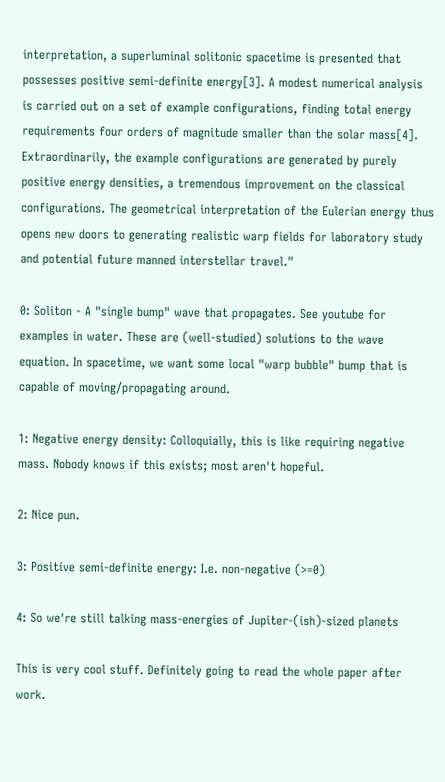interpretation, a superluminal solitonic spacetime is presented that possesses positive semi-definite energy[3]. A modest numerical analysis is carried out on a set of example configurations, finding total energy requirements four orders of magnitude smaller than the solar mass[4]. Extraordinarily, the example configurations are generated by purely positive energy densities, a tremendous improvement on the classical configurations. The geometrical interpretation of the Eulerian energy thus opens new doors to generating realistic warp fields for laboratory study and potential future manned interstellar travel."

0: Soliton - A "single bump" wave that propagates. See youtube for examples in water. These are (well-studied) solutions to the wave equation. In spacetime, we want some local "warp bubble" bump that is capable of moving/propagating around.

1: Negative energy density: Colloquially, this is like requiring negative mass. Nobody knows if this exists; most aren't hopeful.

2: Nice pun.

3: Positive semi-definite energy: I.e. non-negative (>=0)

4: So we're still talking mass-energies of Jupiter-(ish)-sized planets

This is very cool stuff. Definitely going to read the whole paper after work.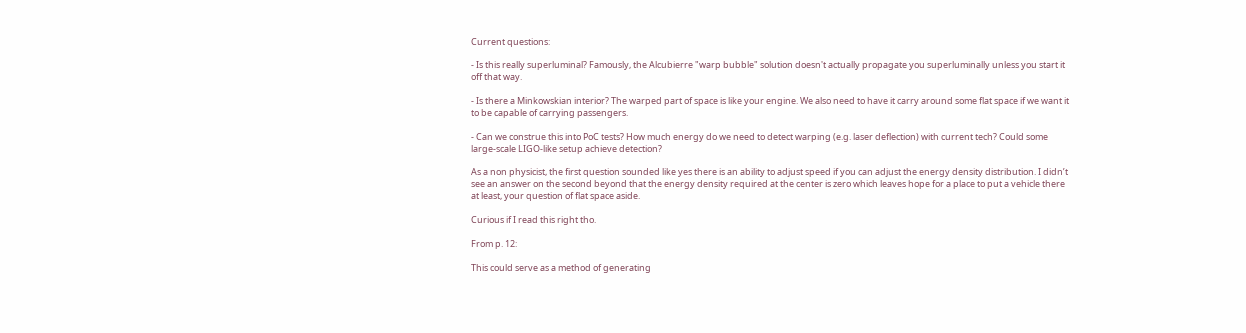Current questions:

- Is this really superluminal? Famously, the Alcubierre "warp bubble" solution doesn't actually propagate you superluminally unless you start it off that way.

- Is there a Minkowskian interior? The warped part of space is like your engine. We also need to have it carry around some flat space if we want it to be capable of carrying passengers.

- Can we construe this into PoC tests? How much energy do we need to detect warping (e.g. laser deflection) with current tech? Could some large-scale LIGO-like setup achieve detection?

As a non physicist, the first question sounded like yes there is an ability to adjust speed if you can adjust the energy density distribution. I didn’t see an answer on the second beyond that the energy density required at the center is zero which leaves hope for a place to put a vehicle there at least, your question of flat space aside.

Curious if I read this right tho.

From p. 12:

This could serve as a method of generating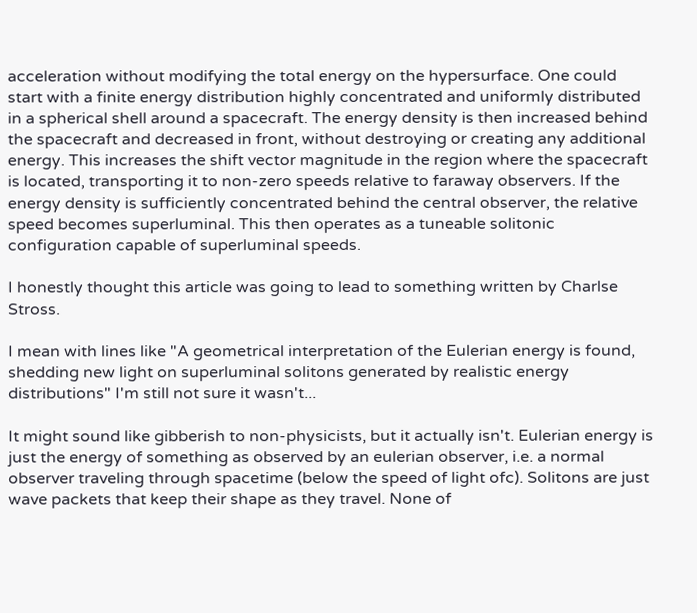acceleration without modifying the total energy on the hypersurface. One could start with a finite energy distribution highly concentrated and uniformly distributed in a spherical shell around a spacecraft. The energy density is then increased behind the spacecraft and decreased in front, without destroying or creating any additional energy. This increases the shift vector magnitude in the region where the spacecraft is located, transporting it to non-zero speeds relative to faraway observers. If the energy density is sufficiently concentrated behind the central observer, the relative speed becomes superluminal. This then operates as a tuneable solitonic configuration capable of superluminal speeds.

I honestly thought this article was going to lead to something written by Charlse Stross.

I mean with lines like "A geometrical interpretation of the Eulerian energy is found, shedding new light on superluminal solitons generated by realistic energy distributions" I'm still not sure it wasn't...

It might sound like gibberish to non-physicists, but it actually isn't. Eulerian energy is just the energy of something as observed by an eulerian observer, i.e. a normal observer traveling through spacetime (below the speed of light ofc). Solitons are just wave packets that keep their shape as they travel. None of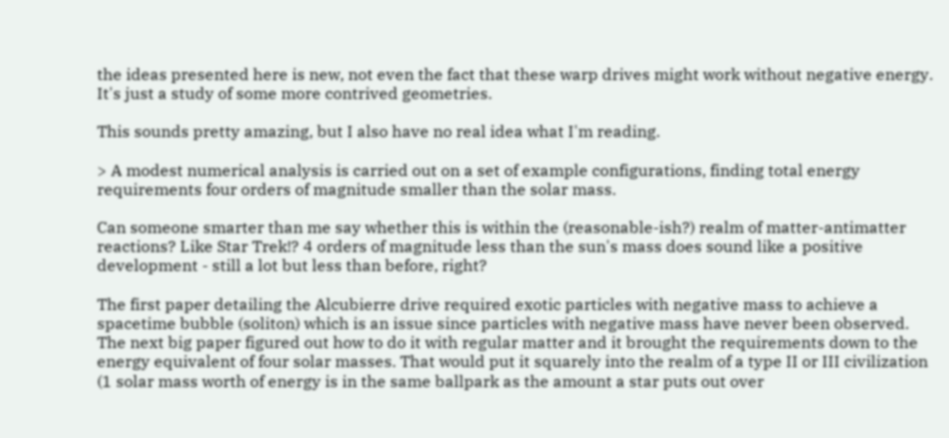the ideas presented here is new, not even the fact that these warp drives might work without negative energy. It's just a study of some more contrived geometries.

This sounds pretty amazing, but I also have no real idea what I'm reading.

> A modest numerical analysis is carried out on a set of example configurations, finding total energy requirements four orders of magnitude smaller than the solar mass.

Can someone smarter than me say whether this is within the (reasonable-ish?) realm of matter-antimatter reactions? Like Star Trek!? 4 orders of magnitude less than the sun's mass does sound like a positive development - still a lot but less than before, right?

The first paper detailing the Alcubierre drive required exotic particles with negative mass to achieve a spacetime bubble (soliton) which is an issue since particles with negative mass have never been observed. The next big paper figured out how to do it with regular matter and it brought the requirements down to the energy equivalent of four solar masses. That would put it squarely into the realm of a type II or III civilization (1 solar mass worth of energy is in the same ballpark as the amount a star puts out over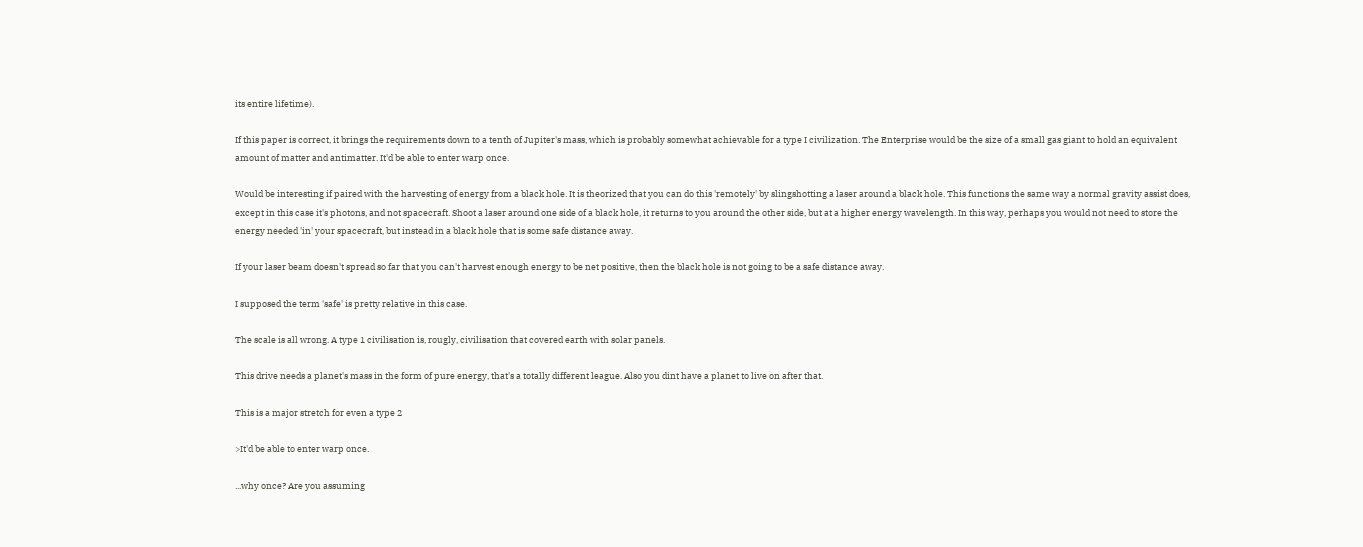its entire lifetime).

If this paper is correct, it brings the requirements down to a tenth of Jupiter's mass, which is probably somewhat achievable for a type I civilization. The Enterprise would be the size of a small gas giant to hold an equivalent amount of matter and antimatter. It'd be able to enter warp once.

Would be interesting if paired with the harvesting of energy from a black hole. It is theorized that you can do this 'remotely' by slingshotting a laser around a black hole. This functions the same way a normal gravity assist does, except in this case it's photons, and not spacecraft. Shoot a laser around one side of a black hole, it returns to you around the other side, but at a higher energy wavelength. In this way, perhaps you would not need to store the energy needed 'in' your spacecraft, but instead in a black hole that is some safe distance away.

If your laser beam doesn't spread so far that you can't harvest enough energy to be net positive, then the black hole is not going to be a safe distance away.

I supposed the term 'safe' is pretty relative in this case.

The scale is all wrong. A type 1 civilisation is, rougly, civilisation that covered earth with solar panels.

This drive needs a planet's mass in the form of pure energy, that's a totally different league. Also you dint have a planet to live on after that.

This is a major stretch for even a type 2

>It'd be able to enter warp once.

...why once? Are you assuming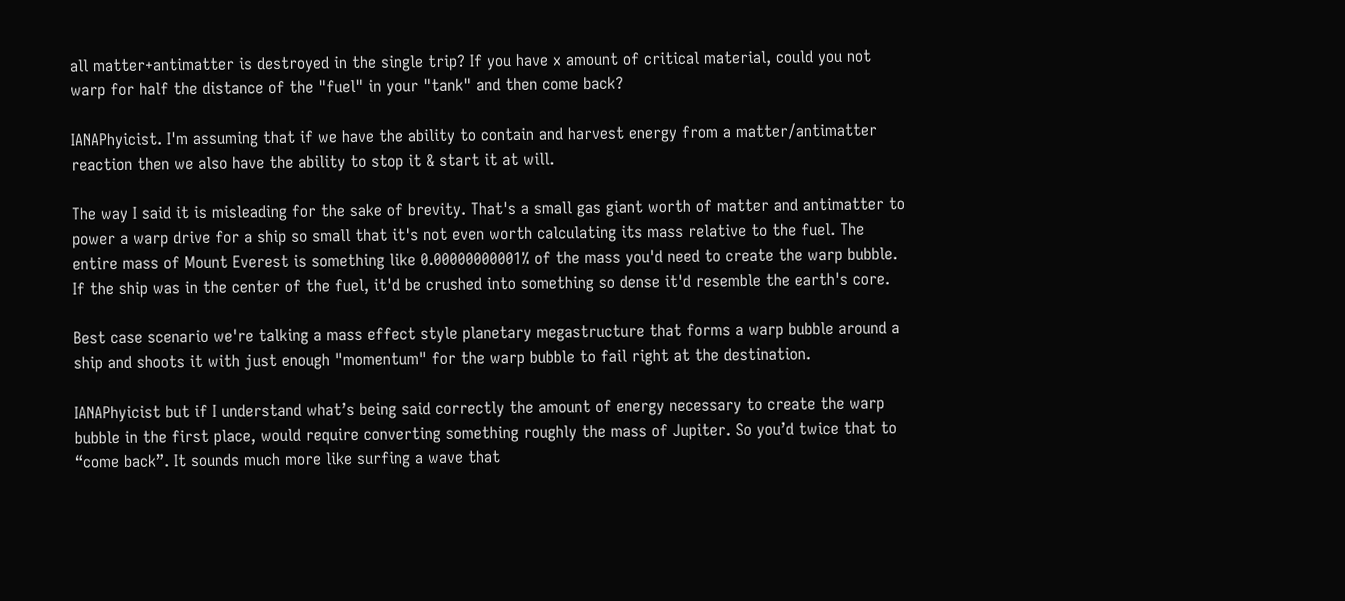all matter+antimatter is destroyed in the single trip? If you have x amount of critical material, could you not warp for half the distance of the "fuel" in your "tank" and then come back?

IANAPhyicist. I'm assuming that if we have the ability to contain and harvest energy from a matter/antimatter reaction then we also have the ability to stop it & start it at will.

The way I said it is misleading for the sake of brevity. That's a small gas giant worth of matter and antimatter to power a warp drive for a ship so small that it's not even worth calculating its mass relative to the fuel. The entire mass of Mount Everest is something like 0.00000000001% of the mass you'd need to create the warp bubble. If the ship was in the center of the fuel, it'd be crushed into something so dense it'd resemble the earth's core.

Best case scenario we're talking a mass effect style planetary megastructure that forms a warp bubble around a ship and shoots it with just enough "momentum" for the warp bubble to fail right at the destination.

IANAPhyicist but if I understand what’s being said correctly the amount of energy necessary to create the warp bubble in the first place, would require converting something roughly the mass of Jupiter. So you’d twice that to “come back”. It sounds much more like surfing a wave that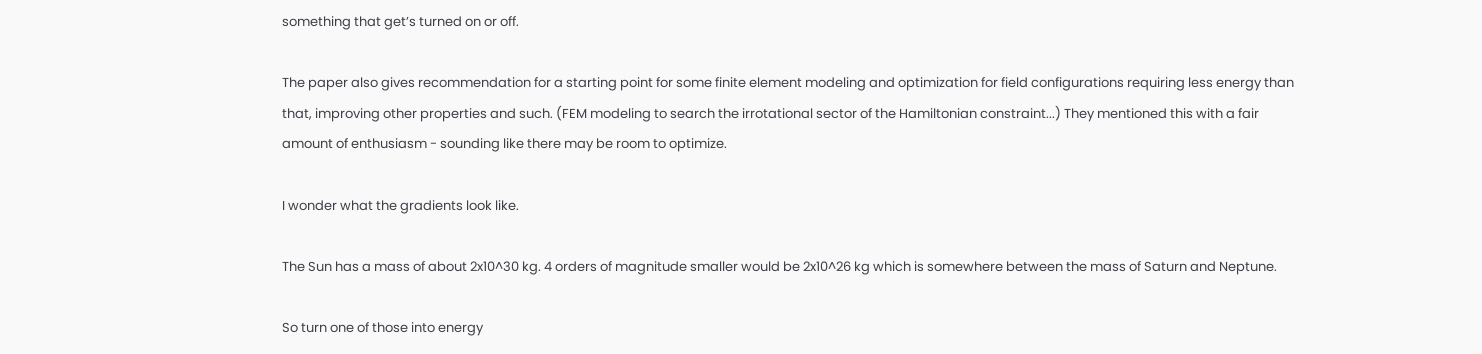something that get’s turned on or off.

The paper also gives recommendation for a starting point for some finite element modeling and optimization for field configurations requiring less energy than that, improving other properties and such. (FEM modeling to search the irrotational sector of the Hamiltonian constraint...) They mentioned this with a fair amount of enthusiasm - sounding like there may be room to optimize.

I wonder what the gradients look like.

The Sun has a mass of about 2x10^30 kg. 4 orders of magnitude smaller would be 2x10^26 kg which is somewhere between the mass of Saturn and Neptune.

So turn one of those into energy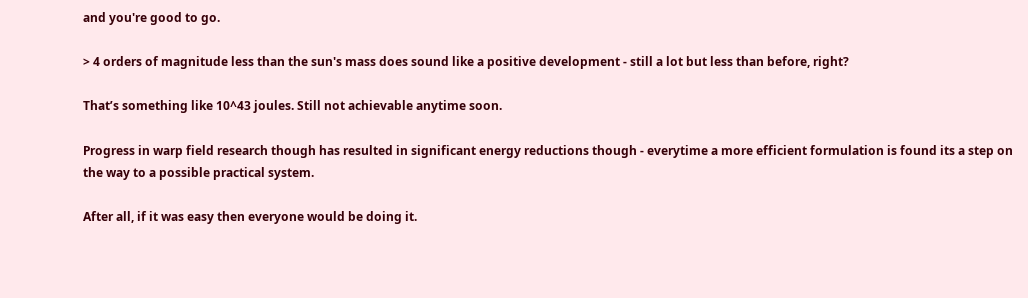and you're good to go.

> 4 orders of magnitude less than the sun's mass does sound like a positive development - still a lot but less than before, right?

That’s something like 10^43 joules. Still not achievable anytime soon.

Progress in warp field research though has resulted in significant energy reductions though - everytime a more efficient formulation is found its a step on the way to a possible practical system.

After all, if it was easy then everyone would be doing it.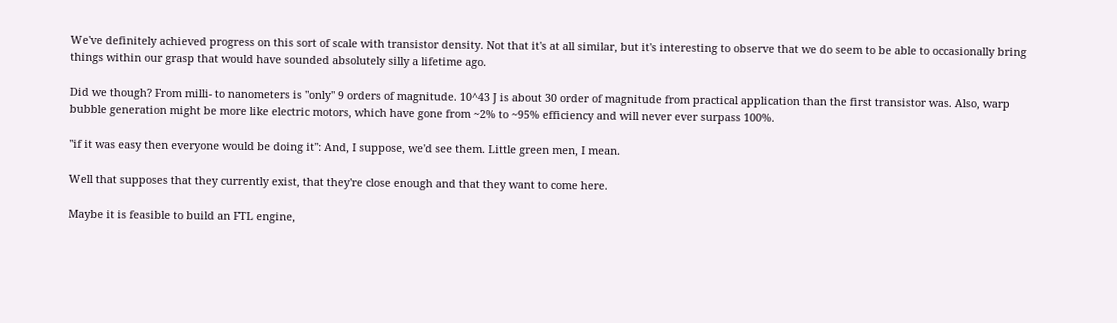We've definitely achieved progress on this sort of scale with transistor density. Not that it's at all similar, but it's interesting to observe that we do seem to be able to occasionally bring things within our grasp that would have sounded absolutely silly a lifetime ago.

Did we though? From milli- to nanometers is "only" 9 orders of magnitude. 10^43 J is about 30 order of magnitude from practical application than the first transistor was. Also, warp bubble generation might be more like electric motors, which have gone from ~2% to ~95% efficiency and will never ever surpass 100%.

"if it was easy then everyone would be doing it": And, I suppose, we'd see them. Little green men, I mean.

Well that supposes that they currently exist, that they're close enough and that they want to come here.

Maybe it is feasible to build an FTL engine,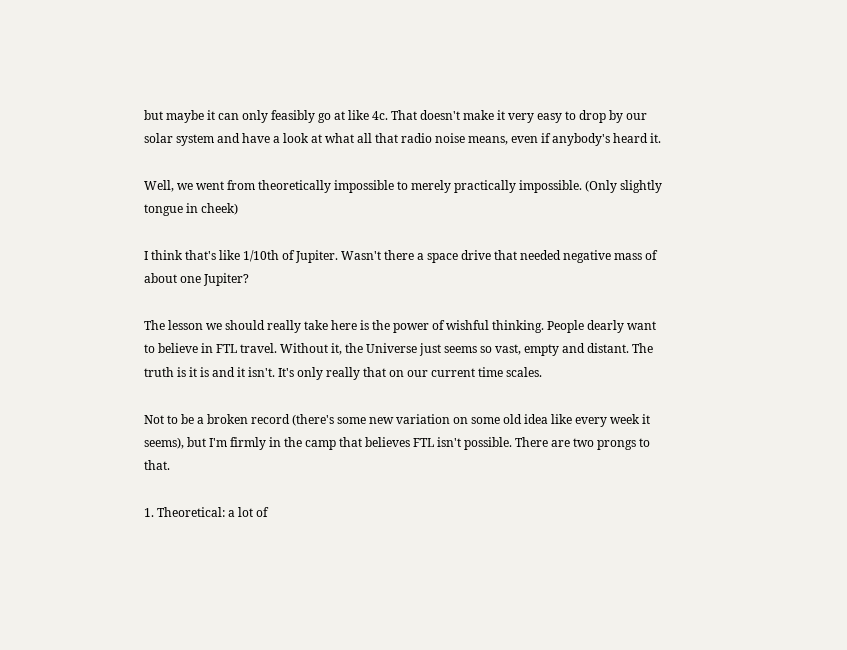but maybe it can only feasibly go at like 4c. That doesn't make it very easy to drop by our solar system and have a look at what all that radio noise means, even if anybody's heard it.

Well, we went from theoretically impossible to merely practically impossible. (Only slightly tongue in cheek)

I think that's like 1/10th of Jupiter. Wasn't there a space drive that needed negative mass of about one Jupiter?

The lesson we should really take here is the power of wishful thinking. People dearly want to believe in FTL travel. Without it, the Universe just seems so vast, empty and distant. The truth is it is and it isn't. It's only really that on our current time scales.

Not to be a broken record (there's some new variation on some old idea like every week it seems), but I'm firmly in the camp that believes FTL isn't possible. There are two prongs to that.

1. Theoretical: a lot of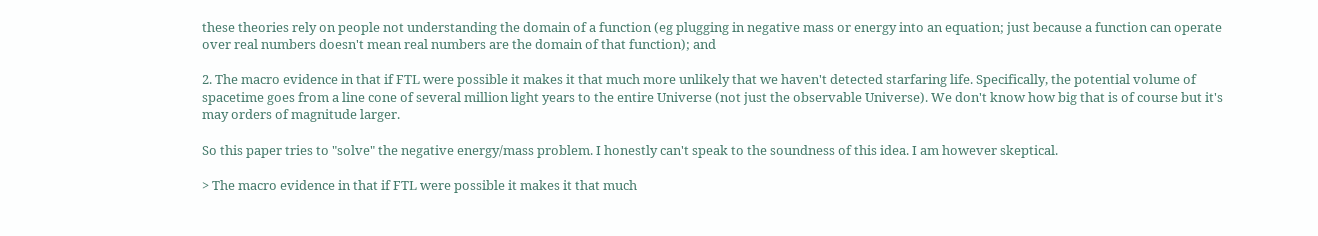these theories rely on people not understanding the domain of a function (eg plugging in negative mass or energy into an equation; just because a function can operate over real numbers doesn't mean real numbers are the domain of that function); and

2. The macro evidence in that if FTL were possible it makes it that much more unlikely that we haven't detected starfaring life. Specifically, the potential volume of spacetime goes from a line cone of several million light years to the entire Universe (not just the observable Universe). We don't know how big that is of course but it's may orders of magnitude larger.

So this paper tries to "solve" the negative energy/mass problem. I honestly can't speak to the soundness of this idea. I am however skeptical.

> The macro evidence in that if FTL were possible it makes it that much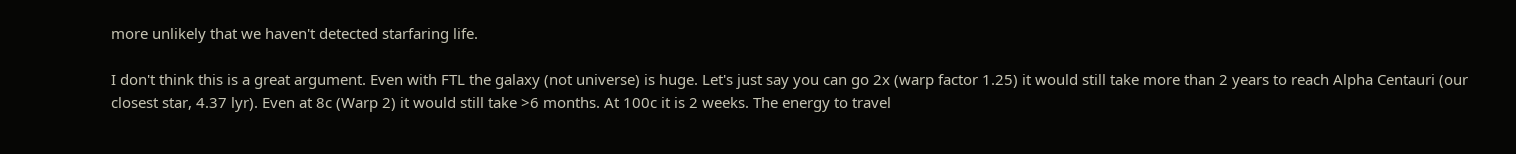more unlikely that we haven't detected starfaring life.

I don't think this is a great argument. Even with FTL the galaxy (not universe) is huge. Let's just say you can go 2x (warp factor 1.25) it would still take more than 2 years to reach Alpha Centauri (our closest star, 4.37 lyr). Even at 8c (Warp 2) it would still take >6 months. At 100c it is 2 weeks. The energy to travel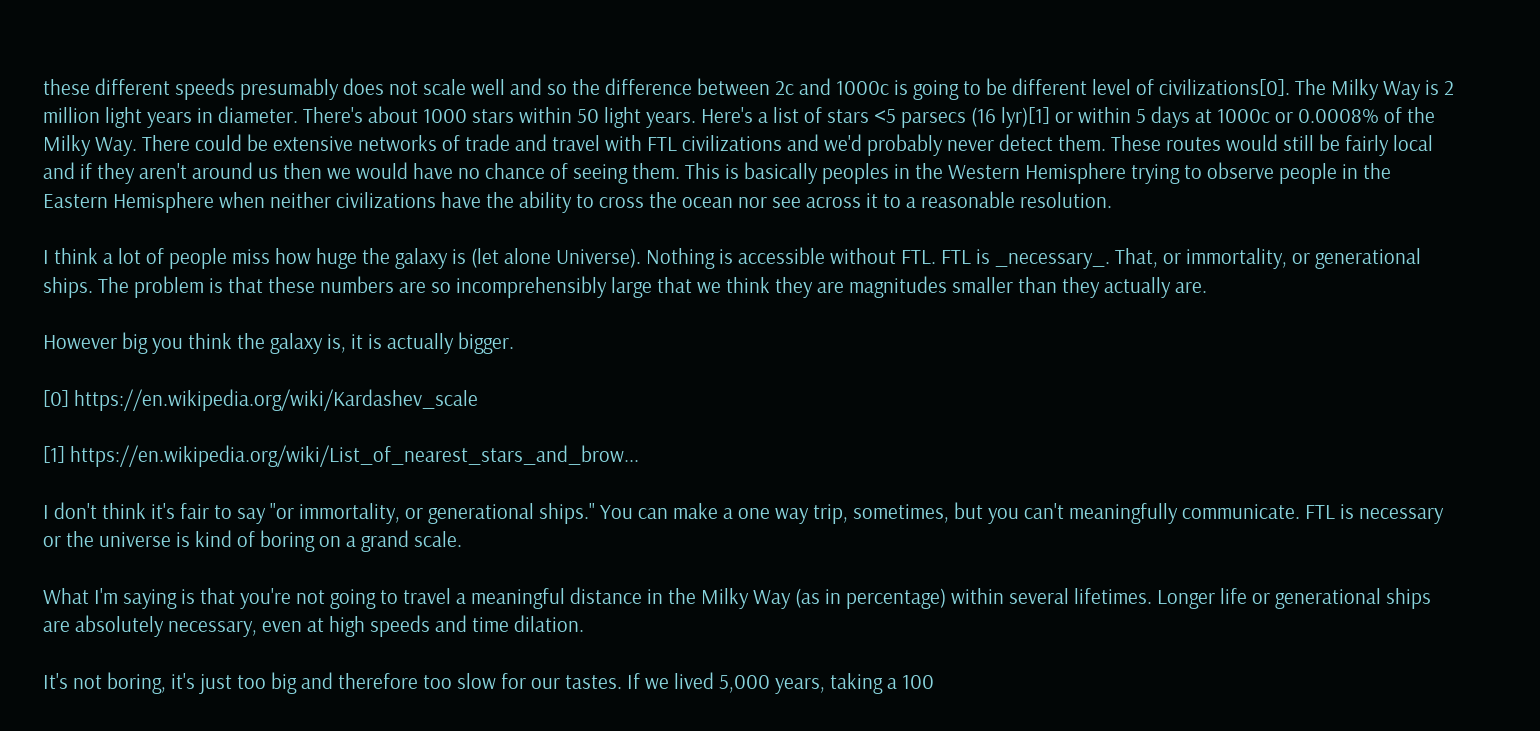these different speeds presumably does not scale well and so the difference between 2c and 1000c is going to be different level of civilizations[0]. The Milky Way is 2 million light years in diameter. There's about 1000 stars within 50 light years. Here's a list of stars <5 parsecs (16 lyr)[1] or within 5 days at 1000c or 0.0008% of the Milky Way. There could be extensive networks of trade and travel with FTL civilizations and we'd probably never detect them. These routes would still be fairly local and if they aren't around us then we would have no chance of seeing them. This is basically peoples in the Western Hemisphere trying to observe people in the Eastern Hemisphere when neither civilizations have the ability to cross the ocean nor see across it to a reasonable resolution.

I think a lot of people miss how huge the galaxy is (let alone Universe). Nothing is accessible without FTL. FTL is _necessary_. That, or immortality, or generational ships. The problem is that these numbers are so incomprehensibly large that we think they are magnitudes smaller than they actually are.

However big you think the galaxy is, it is actually bigger.

[0] https://en.wikipedia.org/wiki/Kardashev_scale

[1] https://en.wikipedia.org/wiki/List_of_nearest_stars_and_brow...

I don't think it's fair to say "or immortality, or generational ships." You can make a one way trip, sometimes, but you can't meaningfully communicate. FTL is necessary or the universe is kind of boring on a grand scale.

What I'm saying is that you're not going to travel a meaningful distance in the Milky Way (as in percentage) within several lifetimes. Longer life or generational ships are absolutely necessary, even at high speeds and time dilation.

It's not boring, it's just too big and therefore too slow for our tastes. If we lived 5,000 years, taking a 100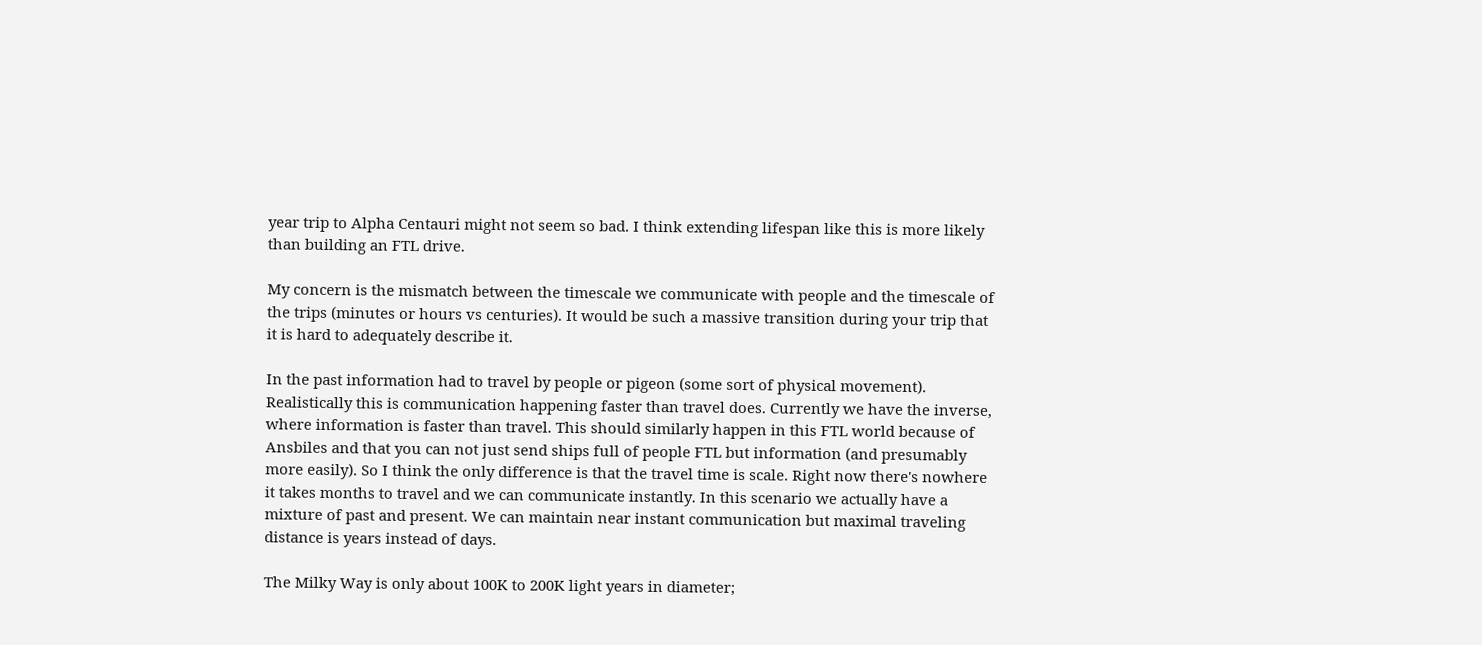year trip to Alpha Centauri might not seem so bad. I think extending lifespan like this is more likely than building an FTL drive.

My concern is the mismatch between the timescale we communicate with people and the timescale of the trips (minutes or hours vs centuries). It would be such a massive transition during your trip that it is hard to adequately describe it.

In the past information had to travel by people or pigeon (some sort of physical movement). Realistically this is communication happening faster than travel does. Currently we have the inverse, where information is faster than travel. This should similarly happen in this FTL world because of Ansbiles and that you can not just send ships full of people FTL but information (and presumably more easily). So I think the only difference is that the travel time is scale. Right now there's nowhere it takes months to travel and we can communicate instantly. In this scenario we actually have a mixture of past and present. We can maintain near instant communication but maximal traveling distance is years instead of days.

The Milky Way is only about 100K to 200K light years in diameter;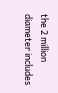the 2 million diameter includes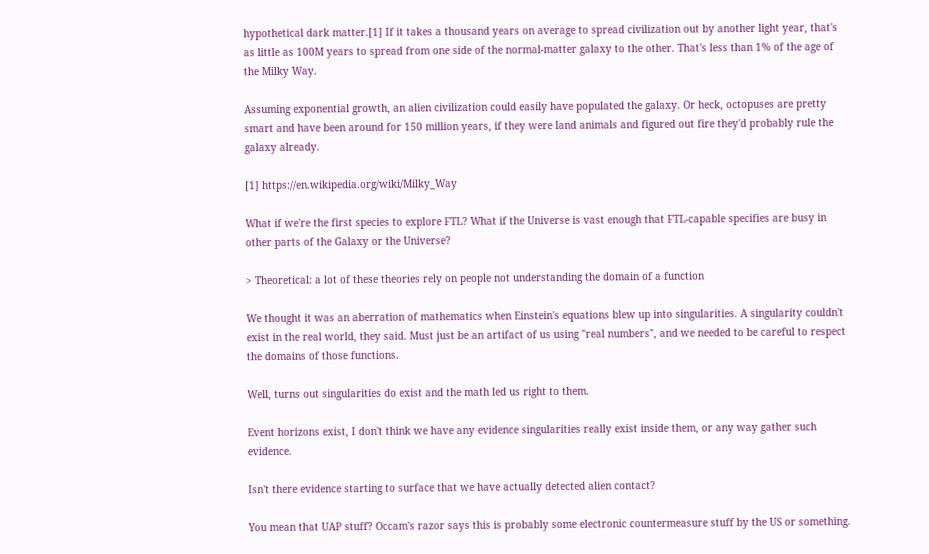hypothetical dark matter.[1] If it takes a thousand years on average to spread civilization out by another light year, that's as little as 100M years to spread from one side of the normal-matter galaxy to the other. That's less than 1% of the age of the Milky Way.

Assuming exponential growth, an alien civilization could easily have populated the galaxy. Or heck, octopuses are pretty smart and have been around for 150 million years, if they were land animals and figured out fire they'd probably rule the galaxy already.

[1] https://en.wikipedia.org/wiki/Milky_Way

What if we're the first species to explore FTL? What if the Universe is vast enough that FTL-capable specifies are busy in other parts of the Galaxy or the Universe?

> Theoretical: a lot of these theories rely on people not understanding the domain of a function

We thought it was an aberration of mathematics when Einstein's equations blew up into singularities. A singularity couldn't exist in the real world, they said. Must just be an artifact of us using "real numbers", and we needed to be careful to respect the domains of those functions.

Well, turns out singularities do exist and the math led us right to them.

Event horizons exist, I don't think we have any evidence singularities really exist inside them, or any way gather such evidence.

Isn't there evidence starting to surface that we have actually detected alien contact?

You mean that UAP stuff? Occam's razor says this is probably some electronic countermeasure stuff by the US or something.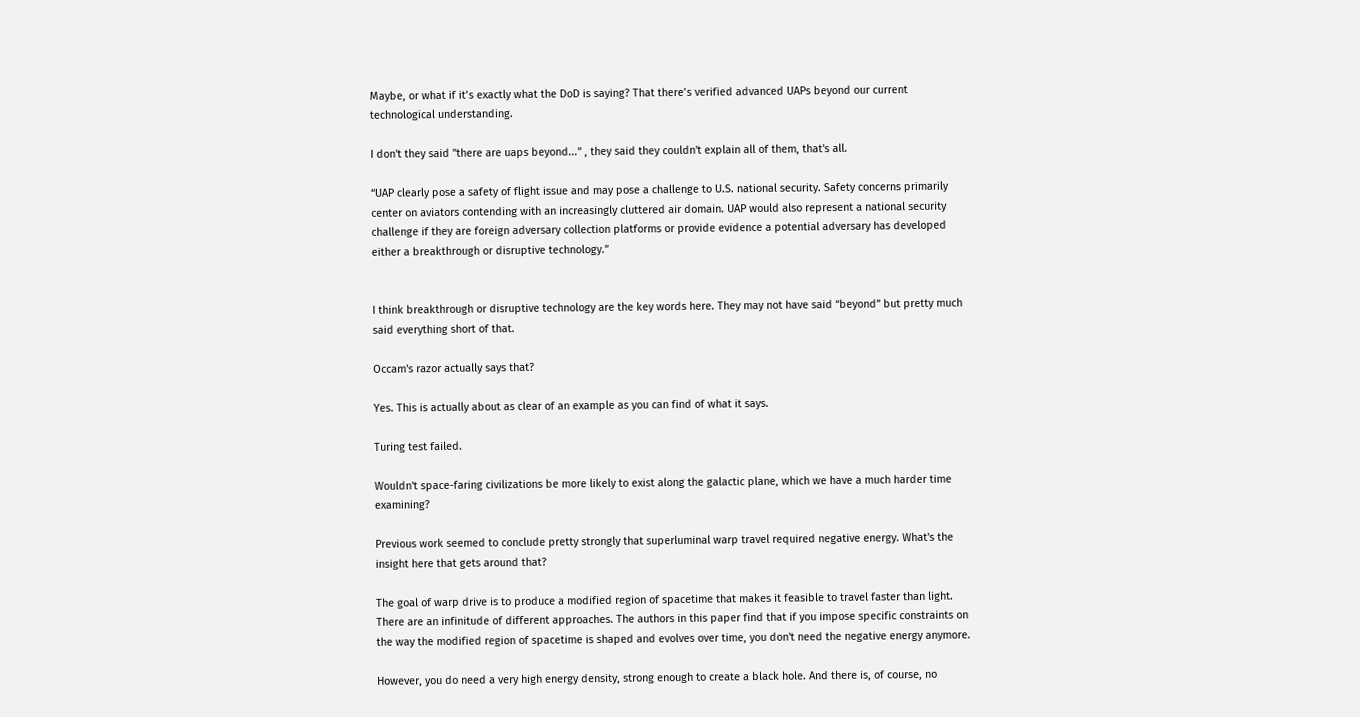Maybe, or what if it’s exactly what the DoD is saying? That there’s verified advanced UAPs beyond our current technological understanding.

I don't they said "there are uaps beyond..." , they said they couldn't explain all of them, that's all.

“UAP clearly pose a safety of flight issue and may pose a challenge to U.S. national security. Safety concerns primarily center on aviators contending with an increasingly cluttered air domain. UAP would also represent a national security challenge if they are foreign adversary collection platforms or provide evidence a potential adversary has developed either a breakthrough or disruptive technology.”


I think breakthrough or disruptive technology are the key words here. They may not have said “beyond” but pretty much said everything short of that.

Occam's razor actually says that?

Yes. This is actually about as clear of an example as you can find of what it says.

Turing test failed.

Wouldn't space-faring civilizations be more likely to exist along the galactic plane, which we have a much harder time examining?

Previous work seemed to conclude pretty strongly that superluminal warp travel required negative energy. What's the insight here that gets around that?

The goal of warp drive is to produce a modified region of spacetime that makes it feasible to travel faster than light. There are an infinitude of different approaches. The authors in this paper find that if you impose specific constraints on the way the modified region of spacetime is shaped and evolves over time, you don't need the negative energy anymore.

However, you do need a very high energy density, strong enough to create a black hole. And there is, of course, no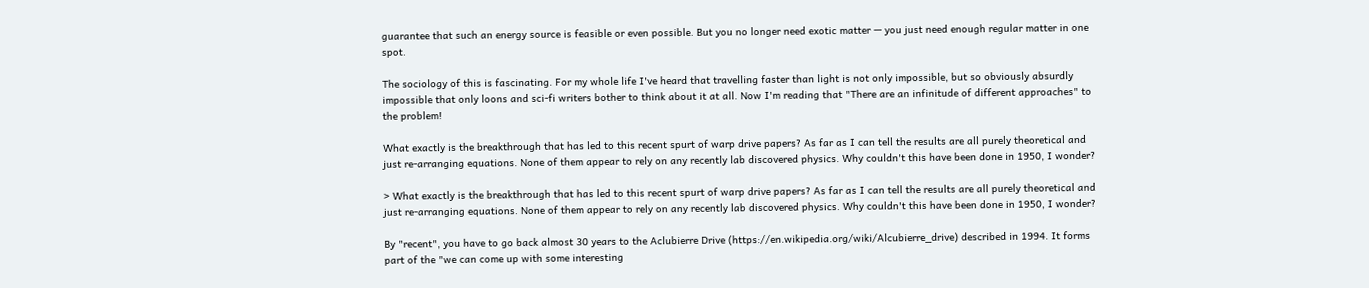guarantee that such an energy source is feasible or even possible. But you no longer need exotic matter — you just need enough regular matter in one spot.

The sociology of this is fascinating. For my whole life I've heard that travelling faster than light is not only impossible, but so obviously absurdly impossible that only loons and sci-fi writers bother to think about it at all. Now I'm reading that "There are an infinitude of different approaches" to the problem!

What exactly is the breakthrough that has led to this recent spurt of warp drive papers? As far as I can tell the results are all purely theoretical and just re-arranging equations. None of them appear to rely on any recently lab discovered physics. Why couldn't this have been done in 1950, I wonder?

> What exactly is the breakthrough that has led to this recent spurt of warp drive papers? As far as I can tell the results are all purely theoretical and just re-arranging equations. None of them appear to rely on any recently lab discovered physics. Why couldn't this have been done in 1950, I wonder?

By "recent", you have to go back almost 30 years to the Aclubierre Drive (https://en.wikipedia.org/wiki/Alcubierre_drive) described in 1994. It forms part of the "we can come up with some interesting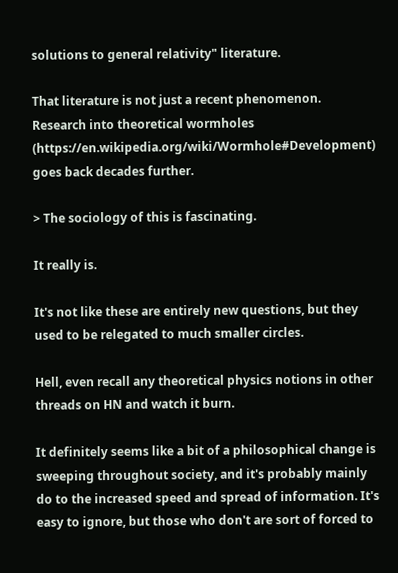solutions to general relativity" literature.

That literature is not just a recent phenomenon. Research into theoretical wormholes (https://en.wikipedia.org/wiki/Wormhole#Development) goes back decades further.

> The sociology of this is fascinating.

It really is.

It's not like these are entirely new questions, but they used to be relegated to much smaller circles.

Hell, even recall any theoretical physics notions in other threads on HN and watch it burn.

It definitely seems like a bit of a philosophical change is sweeping throughout society, and it's probably mainly do to the increased speed and spread of information. It's easy to ignore, but those who don't are sort of forced to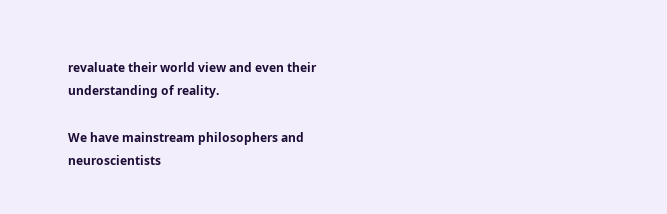revaluate their world view and even their understanding of reality.

We have mainstream philosophers and neuroscientists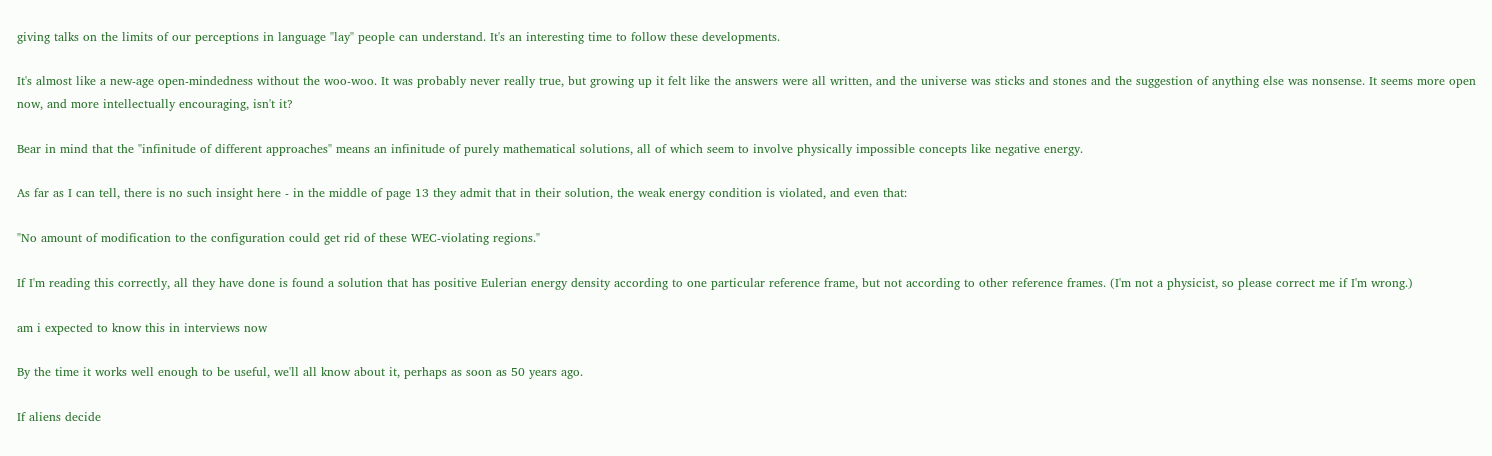giving talks on the limits of our perceptions in language "lay" people can understand. It's an interesting time to follow these developments.

It's almost like a new-age open-mindedness without the woo-woo. It was probably never really true, but growing up it felt like the answers were all written, and the universe was sticks and stones and the suggestion of anything else was nonsense. It seems more open now, and more intellectually encouraging, isn't it?

Bear in mind that the "infinitude of different approaches" means an infinitude of purely mathematical solutions, all of which seem to involve physically impossible concepts like negative energy.

As far as I can tell, there is no such insight here - in the middle of page 13 they admit that in their solution, the weak energy condition is violated, and even that:

"No amount of modification to the configuration could get rid of these WEC-violating regions."

If I'm reading this correctly, all they have done is found a solution that has positive Eulerian energy density according to one particular reference frame, but not according to other reference frames. (I'm not a physicist, so please correct me if I'm wrong.)

am i expected to know this in interviews now

By the time it works well enough to be useful, we'll all know about it, perhaps as soon as 50 years ago.

If aliens decide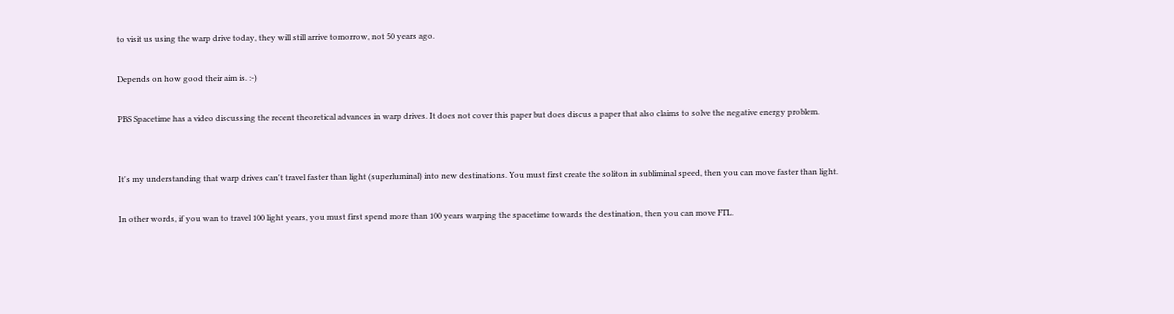to visit us using the warp drive today, they will still arrive tomorrow, not 50 years ago.

Depends on how good their aim is. :-)

PBS Spacetime has a video discussing the recent theoretical advances in warp drives. It does not cover this paper but does discus a paper that also claims to solve the negative energy problem.


It's my understanding that warp drives can't travel faster than light (superluminal) into new destinations. You must first create the soliton in subliminal speed, then you can move faster than light.

In other words, if you wan to travel 100 light years, you must first spend more than 100 years warping the spacetime towards the destination, then you can move FTL.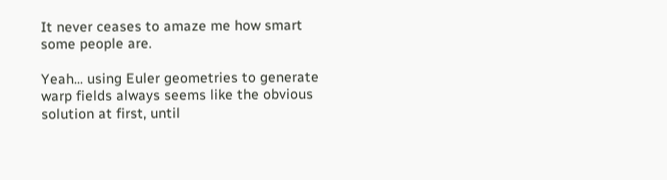It never ceases to amaze me how smart some people are.

Yeah... using Euler geometries to generate warp fields always seems like the obvious solution at first, until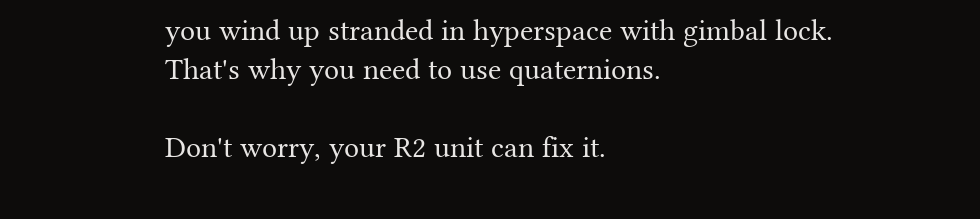you wind up stranded in hyperspace with gimbal lock. That's why you need to use quaternions.

Don't worry, your R2 unit can fix it.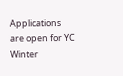Applications are open for YC Winter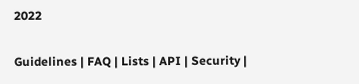2022

Guidelines | FAQ | Lists | API | Security |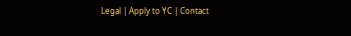Legal | Apply to YC | Contact